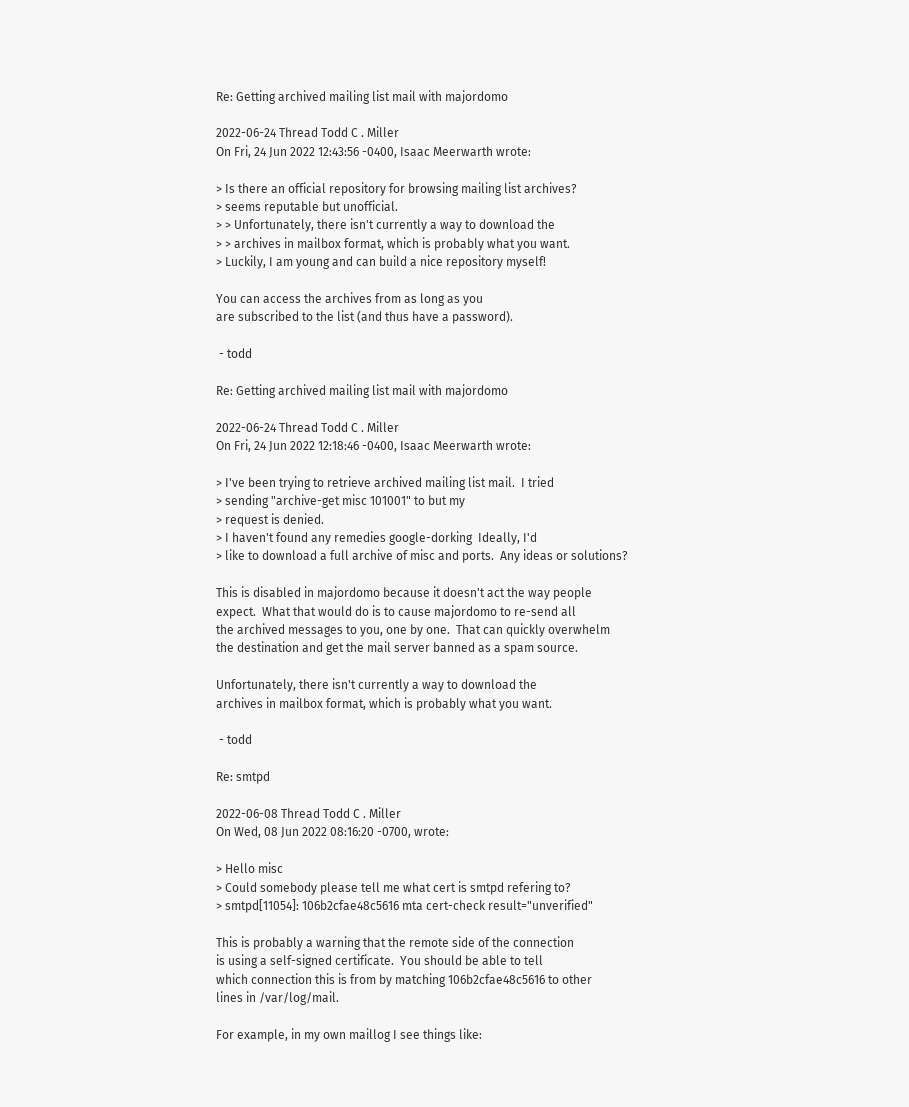Re: Getting archived mailing list mail with majordomo

2022-06-24 Thread Todd C . Miller
On Fri, 24 Jun 2022 12:43:56 -0400, Isaac Meerwarth wrote:

> Is there an official repository for browsing mailing list archives?
> seems reputable but unofficial.
> > Unfortunately, there isn't currently a way to download the
> > archives in mailbox format, which is probably what you want.
> Luckily, I am young and can build a nice repository myself!

You can access the archives from as long as you
are subscribed to the list (and thus have a password).

 - todd

Re: Getting archived mailing list mail with majordomo

2022-06-24 Thread Todd C . Miller
On Fri, 24 Jun 2022 12:18:46 -0400, Isaac Meerwarth wrote:

> I've been trying to retrieve archived mailing list mail.  I tried
> sending "archive-get misc 101001" to but my
> request is denied.
> I haven't found any remedies google-dorking  Ideally, I'd
> like to download a full archive of misc and ports.  Any ideas or solutions?

This is disabled in majordomo because it doesn't act the way people
expect.  What that would do is to cause majordomo to re-send all
the archived messages to you, one by one.  That can quickly overwhelm
the destination and get the mail server banned as a spam source.

Unfortunately, there isn't currently a way to download the
archives in mailbox format, which is probably what you want.

 - todd

Re: smtpd

2022-06-08 Thread Todd C . Miller
On Wed, 08 Jun 2022 08:16:20 -0700, wrote:

> Hello misc
> Could somebody please tell me what cert is smtpd refering to?
> smtpd[11054]: 106b2cfae48c5616 mta cert-check result="unverified"

This is probably a warning that the remote side of the connection
is using a self-signed certificate.  You should be able to tell
which connection this is from by matching 106b2cfae48c5616 to other
lines in /var/log/mail.

For example, in my own maillog I see things like: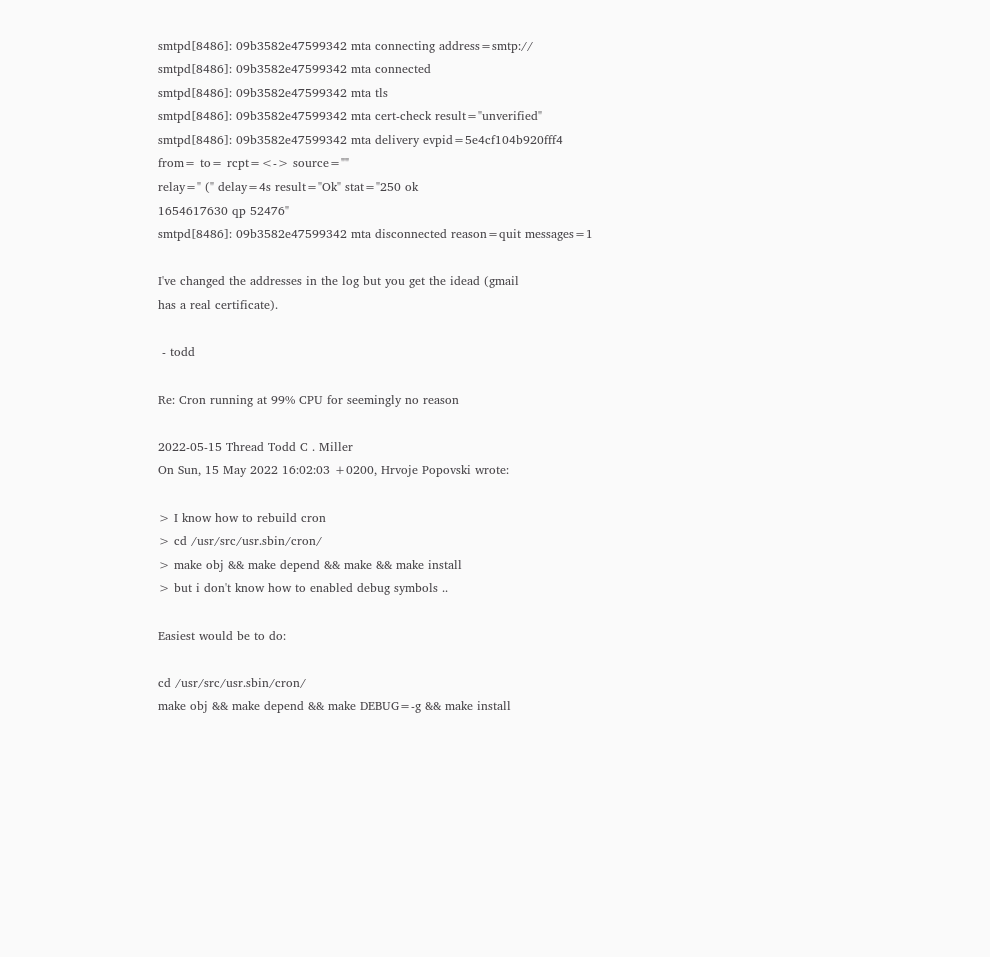smtpd[8486]: 09b3582e47599342 mta connecting address=smtp://
smtpd[8486]: 09b3582e47599342 mta connected
smtpd[8486]: 09b3582e47599342 mta tls
smtpd[8486]: 09b3582e47599342 mta cert-check result="unverified"
smtpd[8486]: 09b3582e47599342 mta delivery evpid=5e4cf104b920fff4
from= to= rcpt=<-> source=""
relay=" (" delay=4s result="Ok" stat="250 ok
1654617630 qp 52476"
smtpd[8486]: 09b3582e47599342 mta disconnected reason=quit messages=1

I've changed the addresses in the log but you get the idead (gmail
has a real certificate).

 - todd

Re: Cron running at 99% CPU for seemingly no reason

2022-05-15 Thread Todd C . Miller
On Sun, 15 May 2022 16:02:03 +0200, Hrvoje Popovski wrote:

> I know how to rebuild cron
> cd /usr/src/usr.sbin/cron/
> make obj && make depend && make && make install
> but i don't know how to enabled debug symbols ..

Easiest would be to do:

cd /usr/src/usr.sbin/cron/
make obj && make depend && make DEBUG=-g && make install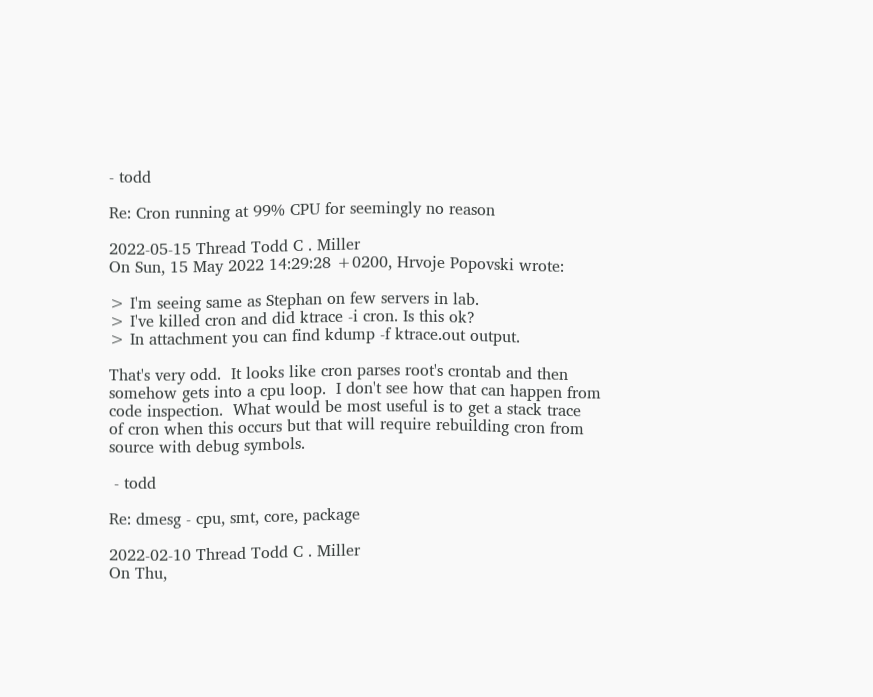- todd

Re: Cron running at 99% CPU for seemingly no reason

2022-05-15 Thread Todd C . Miller
On Sun, 15 May 2022 14:29:28 +0200, Hrvoje Popovski wrote:

> I'm seeing same as Stephan on few servers in lab.
> I've killed cron and did ktrace -i cron. Is this ok?
> In attachment you can find kdump -f ktrace.out output.

That's very odd.  It looks like cron parses root's crontab and then
somehow gets into a cpu loop.  I don't see how that can happen from
code inspection.  What would be most useful is to get a stack trace
of cron when this occurs but that will require rebuilding cron from
source with debug symbols.

 - todd

Re: dmesg - cpu, smt, core, package

2022-02-10 Thread Todd C . Miller
On Thu,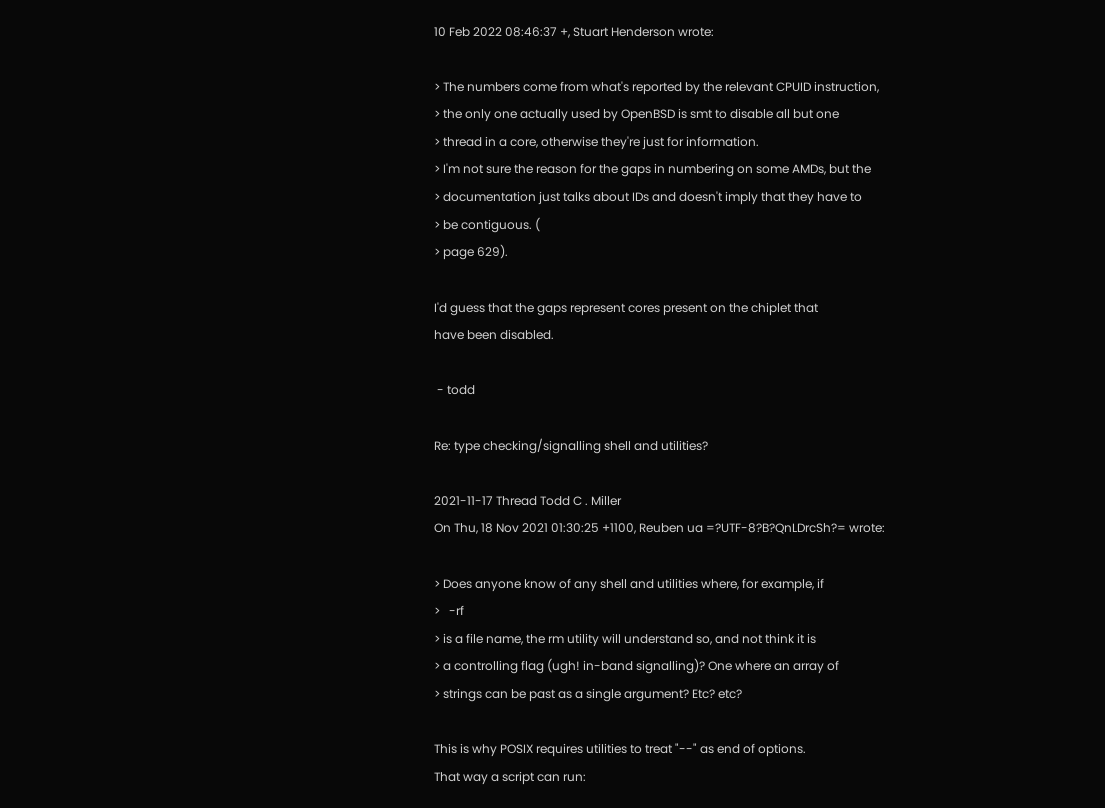10 Feb 2022 08:46:37 +, Stuart Henderson wrote:

> The numbers come from what's reported by the relevant CPUID instruction,
> the only one actually used by OpenBSD is smt to disable all but one
> thread in a core, otherwise they're just for information.
> I'm not sure the reason for the gaps in numbering on some AMDs, but the
> documentation just talks about IDs and doesn't imply that they have to
> be contiguous. (
> page 629).

I'd guess that the gaps represent cores present on the chiplet that
have been disabled.

 - todd

Re: type checking/signalling shell and utilities?

2021-11-17 Thread Todd C . Miller
On Thu, 18 Nov 2021 01:30:25 +1100, Reuben ua =?UTF-8?B?QnLDrcSh?= wrote:

> Does anyone know of any shell and utilities where, for example, if
>   -rf
> is a file name, the rm utility will understand so, and not think it is
> a controlling flag (ugh! in-band signalling)? One where an array of
> strings can be past as a single argument? Etc? etc?

This is why POSIX requires utilities to treat "--" as end of options.
That way a script can run: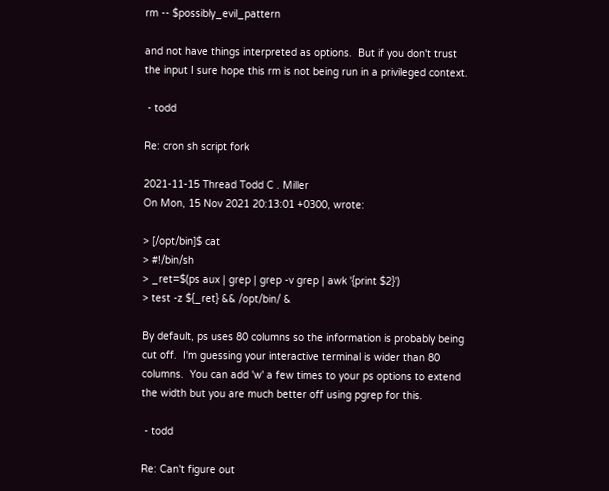rm -- $possibly_evil_pattern

and not have things interpreted as options.  But if you don't trust
the input I sure hope this rm is not being run in a privileged context.

 - todd

Re: cron sh script fork

2021-11-15 Thread Todd C . Miller
On Mon, 15 Nov 2021 20:13:01 +0300, wrote:

> [/opt/bin]$ cat
> #!/bin/sh
> _ret=$(ps aux | grep | grep -v grep | awk '{print $2}')
> test -z ${_ret} && /opt/bin/ &

By default, ps uses 80 columns so the information is probably being
cut off.  I'm guessing your interactive terminal is wider than 80
columns.  You can add 'w' a few times to your ps options to extend
the width but you are much better off using pgrep for this.

 - todd

Re: Can't figure out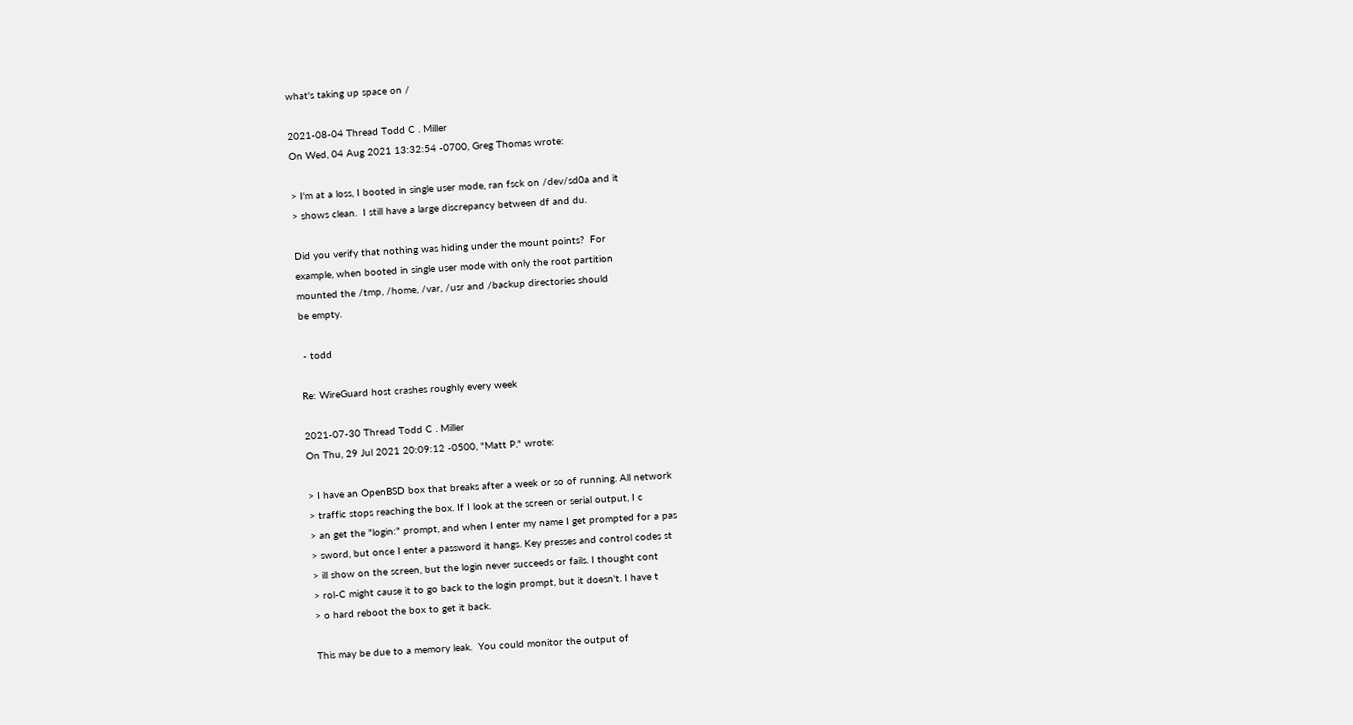what's taking up space on /

2021-08-04 Thread Todd C . Miller
On Wed, 04 Aug 2021 13:32:54 -0700, Greg Thomas wrote:

> I'm at a loss, I booted in single user mode, ran fsck on /dev/sd0a and it
> shows clean.  I still have a large discrepancy between df and du.

Did you verify that nothing was hiding under the mount points?  For
example, when booted in single user mode with only the root partition
mounted the /tmp, /home, /var, /usr and /backup directories should
be empty.

 - todd

Re: WireGuard host crashes roughly every week

2021-07-30 Thread Todd C . Miller
On Thu, 29 Jul 2021 20:09:12 -0500, "Matt P." wrote:

> I have an OpenBSD box that breaks after a week or so of running. All network
> traffic stops reaching the box. If I look at the screen or serial output, I c
> an get the "login:" prompt, and when I enter my name I get prompted for a pas
> sword, but once I enter a password it hangs. Key presses and control codes st
> ill show on the screen, but the login never succeeds or fails. I thought cont
> rol-C might cause it to go back to the login prompt, but it doesn't. I have t
> o hard reboot the box to get it back.

This may be due to a memory leak.  You could monitor the output of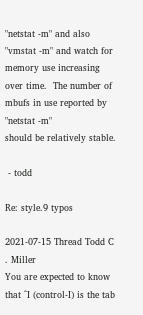"netstat -m" and also "vmstat -m" and watch for memory use increasing
over time.  The number of mbufs in use reported by "netstat -m"
should be relatively stable.

 - todd

Re: style.9 typos

2021-07-15 Thread Todd C . Miller
You are expected to know that ^I (control-I) is the tab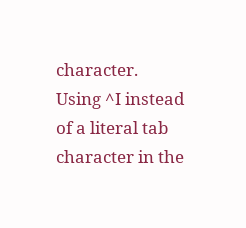character.
Using ^I instead of a literal tab character in the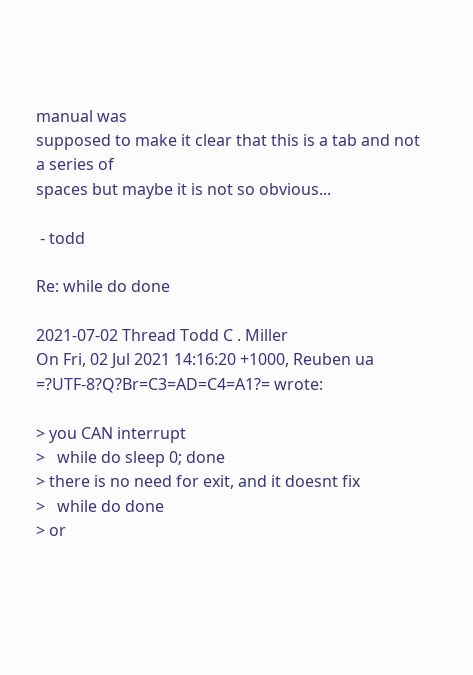manual was
supposed to make it clear that this is a tab and not a series of
spaces but maybe it is not so obvious...

 - todd

Re: while do done

2021-07-02 Thread Todd C . Miller
On Fri, 02 Jul 2021 14:16:20 +1000, Reuben ua =?UTF-8?Q?Br=C3=AD=C4=A1?= wrote:

> you CAN interrupt
>   while do sleep 0; done
> there is no need for exit, and it doesnt fix
>   while do done
> or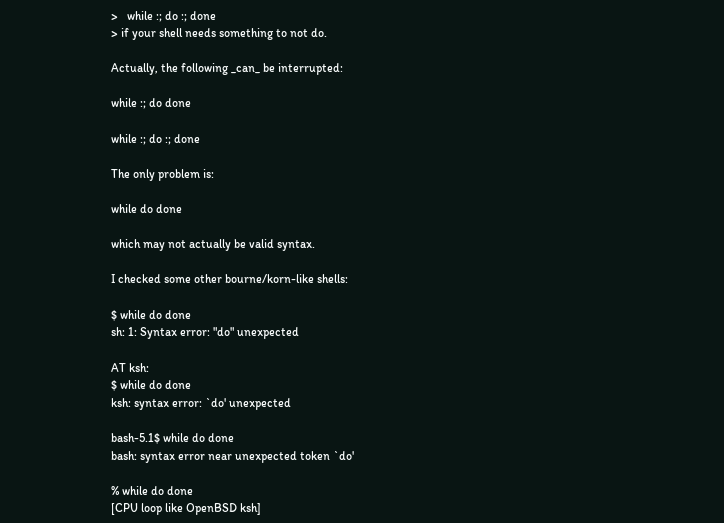>   while :; do :; done
> if your shell needs something to not do.

Actually, the following _can_ be interrupted:

while :; do done

while :; do :; done

The only problem is:

while do done

which may not actually be valid syntax.

I checked some other bourne/korn-like shells:

$ while do done
sh: 1: Syntax error: "do" unexpected

AT ksh:
$ while do done
ksh: syntax error: `do' unexpected

bash-5.1$ while do done
bash: syntax error near unexpected token `do'

% while do done
[CPU loop like OpenBSD ksh]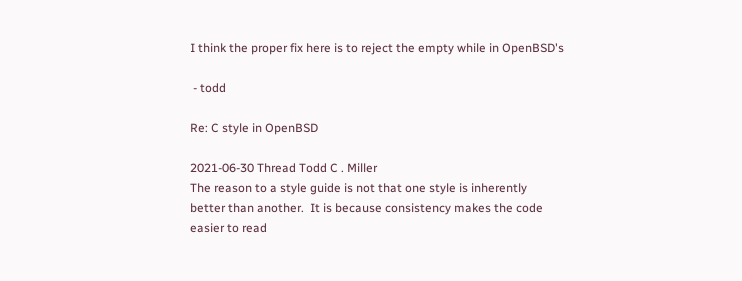I think the proper fix here is to reject the empty while in OpenBSD's

 - todd

Re: C style in OpenBSD

2021-06-30 Thread Todd C . Miller
The reason to a style guide is not that one style is inherently
better than another.  It is because consistency makes the code
easier to read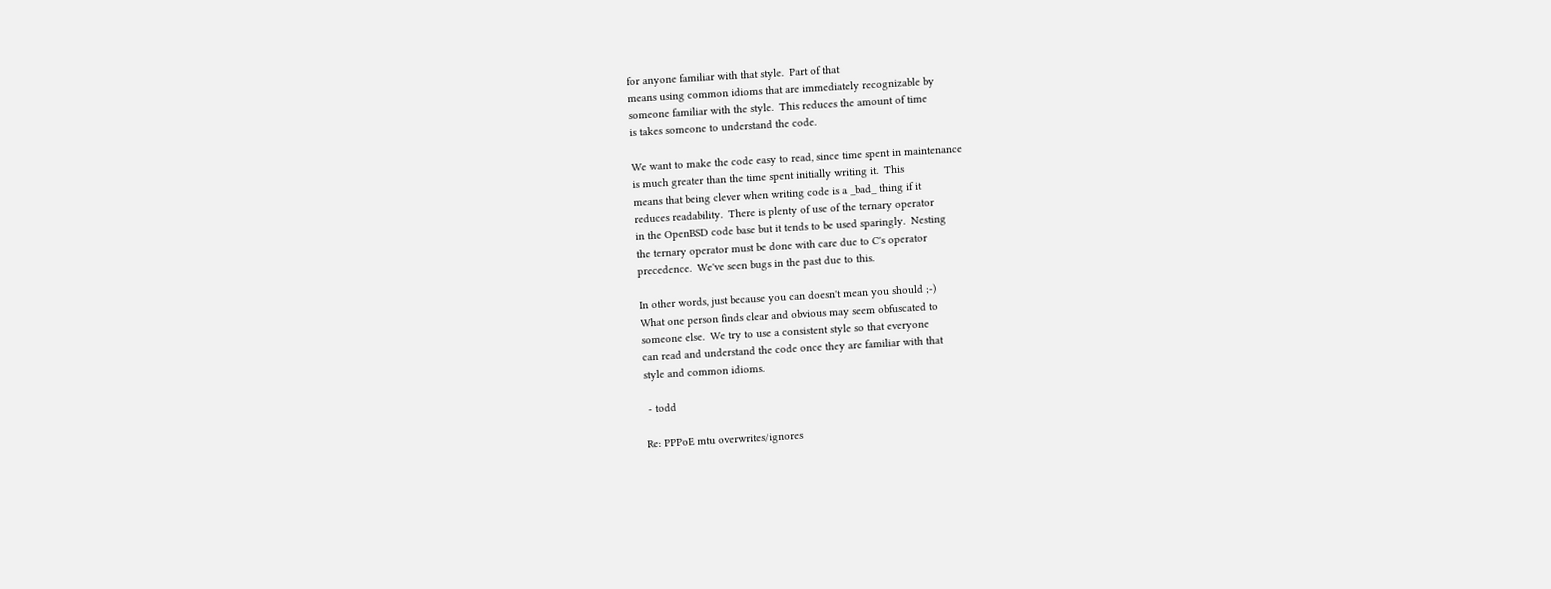for anyone familiar with that style.  Part of that
means using common idioms that are immediately recognizable by
someone familiar with the style.  This reduces the amount of time
is takes someone to understand the code.

We want to make the code easy to read, since time spent in maintenance
is much greater than the time spent initially writing it.  This
means that being clever when writing code is a _bad_ thing if it
reduces readability.  There is plenty of use of the ternary operator
in the OpenBSD code base but it tends to be used sparingly.  Nesting
the ternary operator must be done with care due to C's operator
precedence.  We've seen bugs in the past due to this.

In other words, just because you can doesn't mean you should ;-)
What one person finds clear and obvious may seem obfuscated to
someone else.  We try to use a consistent style so that everyone
can read and understand the code once they are familiar with that
style and common idioms.

 - todd

Re: PPPoE mtu overwrites/ignores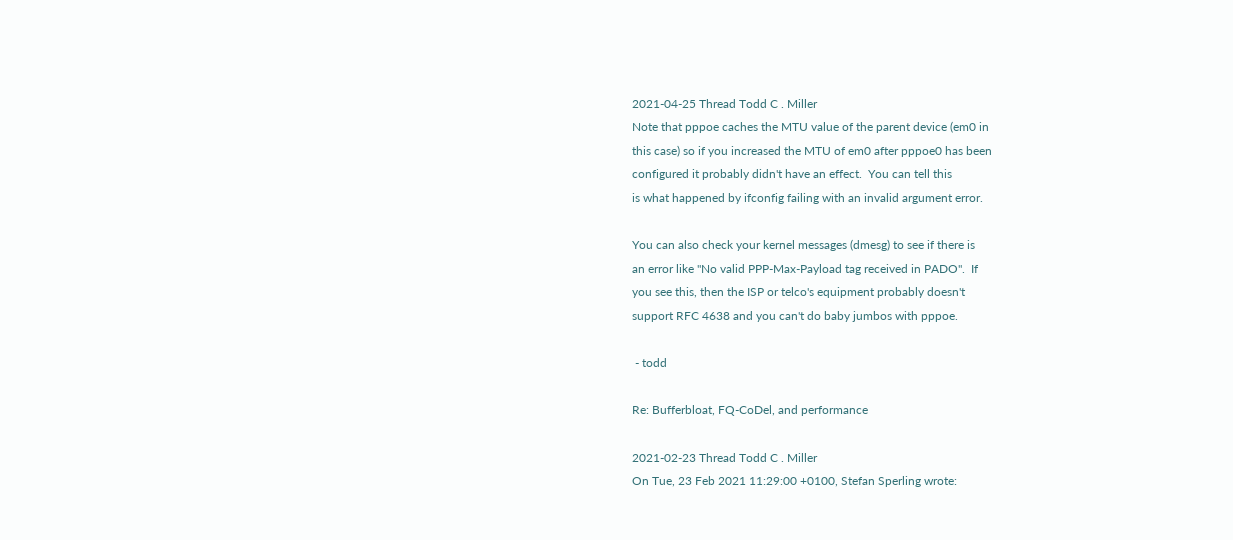2021-04-25 Thread Todd C . Miller
Note that pppoe caches the MTU value of the parent device (em0 in
this case) so if you increased the MTU of em0 after pppoe0 has been
configured it probably didn't have an effect.  You can tell this
is what happened by ifconfig failing with an invalid argument error.

You can also check your kernel messages (dmesg) to see if there is
an error like "No valid PPP-Max-Payload tag received in PADO".  If
you see this, then the ISP or telco's equipment probably doesn't
support RFC 4638 and you can't do baby jumbos with pppoe.

 - todd

Re: Bufferbloat, FQ-CoDel, and performance

2021-02-23 Thread Todd C . Miller
On Tue, 23 Feb 2021 11:29:00 +0100, Stefan Sperling wrote: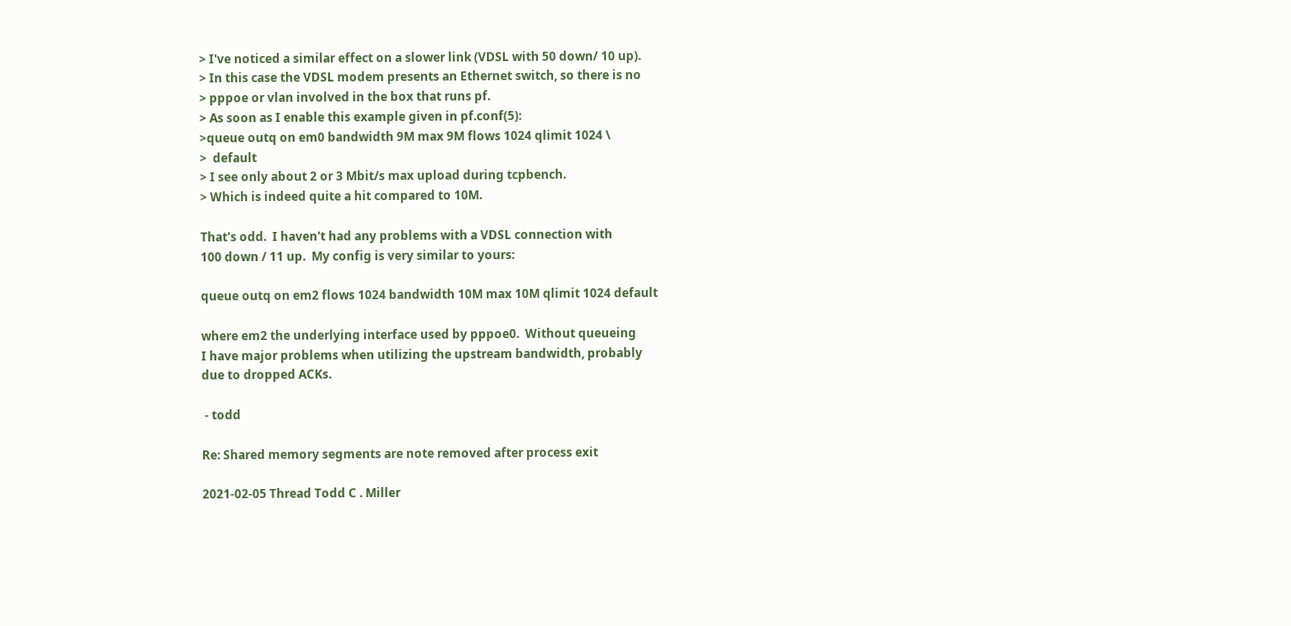> I've noticed a similar effect on a slower link (VDSL with 50 down/ 10 up).
> In this case the VDSL modem presents an Ethernet switch, so there is no
> pppoe or vlan involved in the box that runs pf.
> As soon as I enable this example given in pf.conf(5):
>queue outq on em0 bandwidth 9M max 9M flows 1024 qlimit 1024 \
>  default
> I see only about 2 or 3 Mbit/s max upload during tcpbench.
> Which is indeed quite a hit compared to 10M.

That's odd.  I haven't had any problems with a VDSL connection with
100 down / 11 up.  My config is very similar to yours:

queue outq on em2 flows 1024 bandwidth 10M max 10M qlimit 1024 default

where em2 the underlying interface used by pppoe0.  Without queueing
I have major problems when utilizing the upstream bandwidth, probably
due to dropped ACKs.

 - todd

Re: Shared memory segments are note removed after process exit

2021-02-05 Thread Todd C . Miller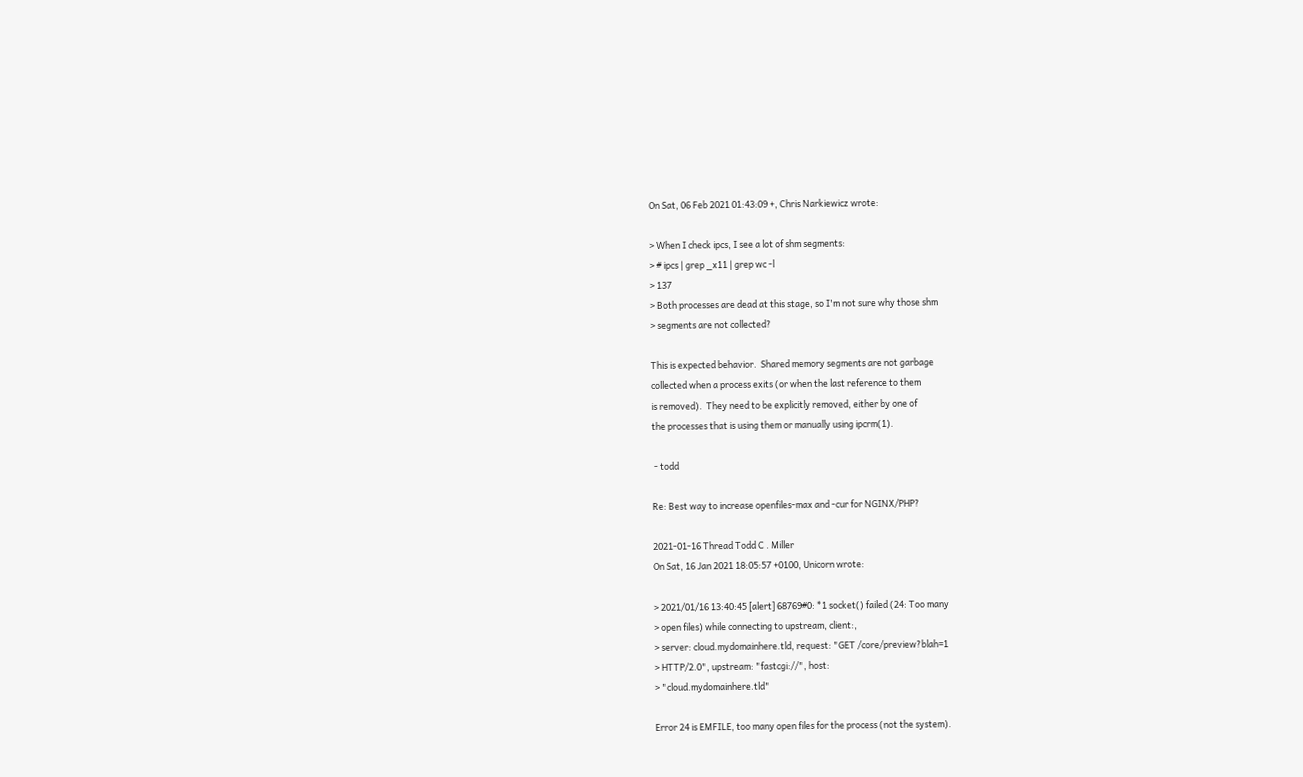On Sat, 06 Feb 2021 01:43:09 +, Chris Narkiewicz wrote:

> When I check ipcs, I see a lot of shm segments:
> # ipcs | grep _x11 | grep wc -l
> 137
> Both processes are dead at this stage, so I'm not sure why those shm
> segments are not collected?

This is expected behavior.  Shared memory segments are not garbage
collected when a process exits (or when the last reference to them
is removed).  They need to be explicitly removed, either by one of
the processes that is using them or manually using ipcrm(1).

 - todd

Re: Best way to increase openfiles-max and -cur for NGINX/PHP?

2021-01-16 Thread Todd C . Miller
On Sat, 16 Jan 2021 18:05:57 +0100, Unicorn wrote:

> 2021/01/16 13:40:45 [alert] 68769#0: *1 socket() failed (24: Too many
> open files) while connecting to upstream, client:,
> server: cloud.mydomainhere.tld, request: "GET /core/preview?blah=1
> HTTP/2.0", upstream: "fastcgi://", host:
> "cloud.mydomainhere.tld"

Error 24 is EMFILE, too many open files for the process (not the system).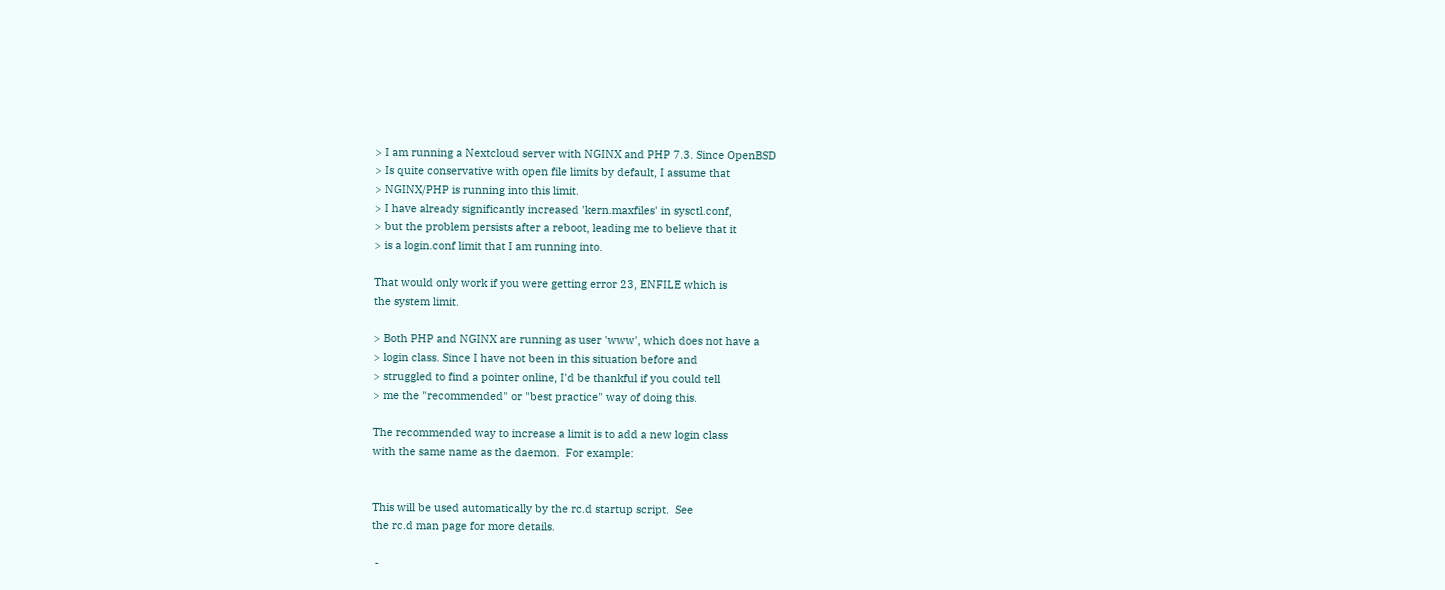> I am running a Nextcloud server with NGINX and PHP 7.3. Since OpenBSD
> Is quite conservative with open file limits by default, I assume that
> NGINX/PHP is running into this limit.
> I have already significantly increased 'kern.maxfiles' in sysctl.conf,
> but the problem persists after a reboot, leading me to believe that it
> is a login.conf limit that I am running into.

That would only work if you were getting error 23, ENFILE which is
the system limit.

> Both PHP and NGINX are running as user 'www', which does not have a
> login class. Since I have not been in this situation before and
> struggled to find a pointer online, I'd be thankful if you could tell
> me the "recommended" or "best practice" way of doing this.

The recommended way to increase a limit is to add a new login class
with the same name as the daemon.  For example:


This will be used automatically by the rc.d startup script.  See
the rc.d man page for more details.

 -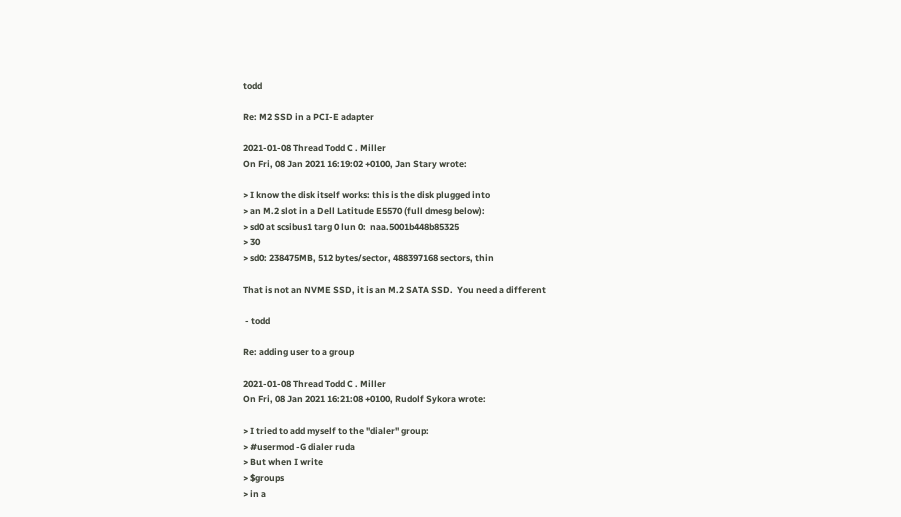todd

Re: M2 SSD in a PCI-E adapter

2021-01-08 Thread Todd C . Miller
On Fri, 08 Jan 2021 16:19:02 +0100, Jan Stary wrote:

> I know the disk itself works: this is the disk plugged into
> an M.2 slot in a Dell Latitude E5570 (full dmesg below):
> sd0 at scsibus1 targ 0 lun 0:  naa.5001b448b85325
> 30
> sd0: 238475MB, 512 bytes/sector, 488397168 sectors, thin

That is not an NVME SSD, it is an M.2 SATA SSD.  You need a different

 - todd

Re: adding user to a group

2021-01-08 Thread Todd C . Miller
On Fri, 08 Jan 2021 16:21:08 +0100, Rudolf Sykora wrote:

> I tried to add myself to the "dialer" group:
> #usermod -G dialer ruda
> But when I write
> $groups
> in a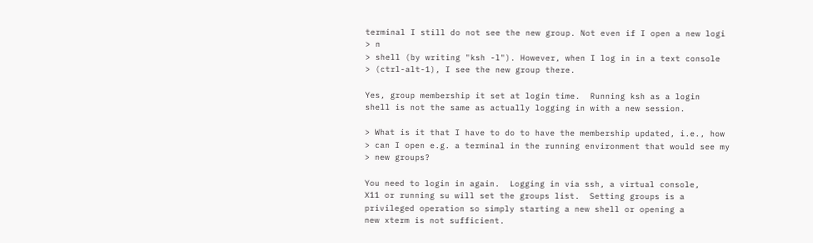terminal I still do not see the new group. Not even if I open a new logi
> n
> shell (by writing "ksh -l"). However, when I log in in a text console
> (ctrl-alt-1), I see the new group there.

Yes, group membership it set at login time.  Running ksh as a login
shell is not the same as actually logging in with a new session.

> What is it that I have to do to have the membership updated, i.e., how
> can I open e.g. a terminal in the running environment that would see my
> new groups?

You need to login in again.  Logging in via ssh, a virtual console,
X11 or running su will set the groups list.  Setting groups is a
privileged operation so simply starting a new shell or opening a
new xterm is not sufficient.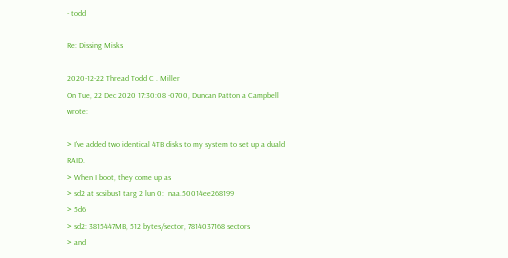- todd

Re: Dissing Misks

2020-12-22 Thread Todd C . Miller
On Tue, 22 Dec 2020 17:30:08 -0700, Duncan Patton a Campbell wrote:

> I've added two identical 4TB disks to my system to set up a duald RAID.
> When I boot, they come up as
> sd2 at scsibus1 targ 2 lun 0:  naa.50014ee268199
> 5d6
> sd2: 3815447MB, 512 bytes/sector, 7814037168 sectors
> and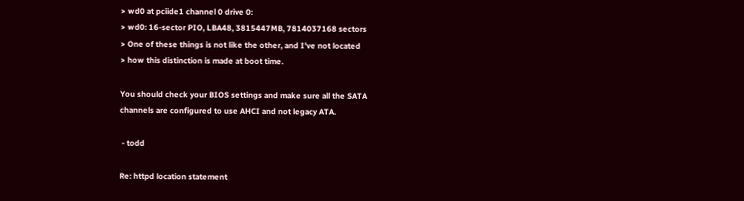> wd0 at pciide1 channel 0 drive 0:
> wd0: 16-sector PIO, LBA48, 3815447MB, 7814037168 sectors
> One of these things is not like the other, and I've not located
> how this distinction is made at boot time.

You should check your BIOS settings and make sure all the SATA
channels are configured to use AHCI and not legacy ATA.

 - todd

Re: httpd location statement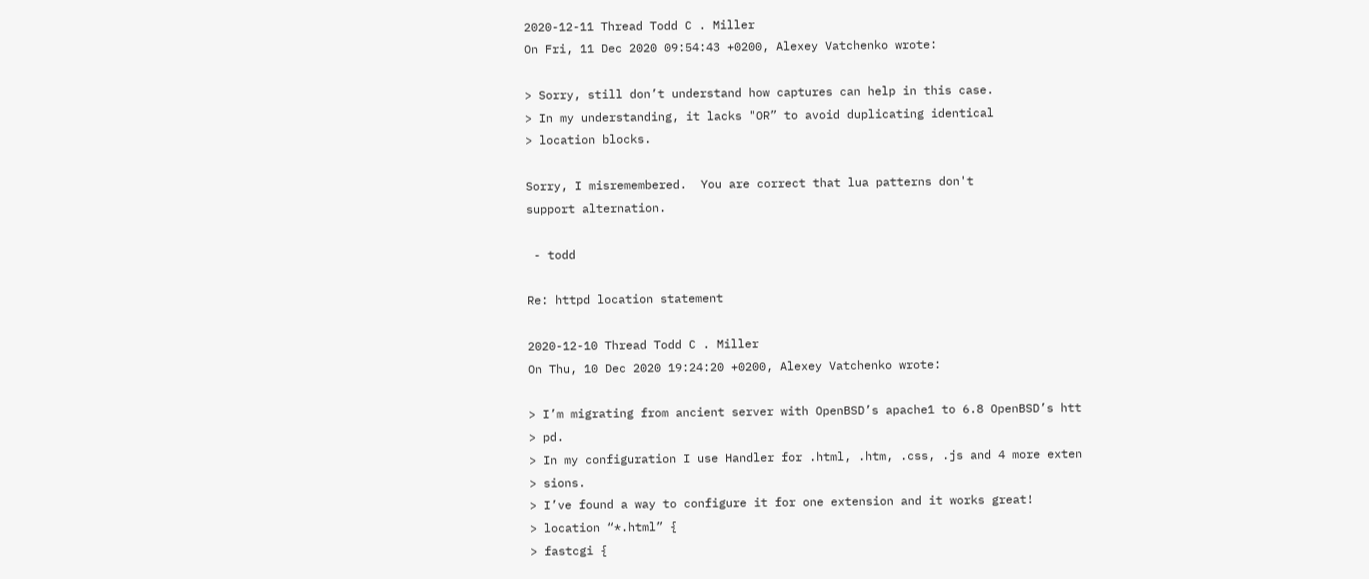2020-12-11 Thread Todd C . Miller
On Fri, 11 Dec 2020 09:54:43 +0200, Alexey Vatchenko wrote:

> Sorry, still don’t understand how captures can help in this case.
> In my understanding, it lacks "OR” to avoid duplicating identical
> location blocks.

Sorry, I misremembered.  You are correct that lua patterns don't
support alternation.

 - todd

Re: httpd location statement

2020-12-10 Thread Todd C . Miller
On Thu, 10 Dec 2020 19:24:20 +0200, Alexey Vatchenko wrote:

> I’m migrating from ancient server with OpenBSD’s apache1 to 6.8 OpenBSD’s htt
> pd.
> In my configuration I use Handler for .html, .htm, .css, .js and 4 more exten
> sions.
> I’ve found a way to configure it for one extension and it works great!
> location “*.html” {
> fastcgi {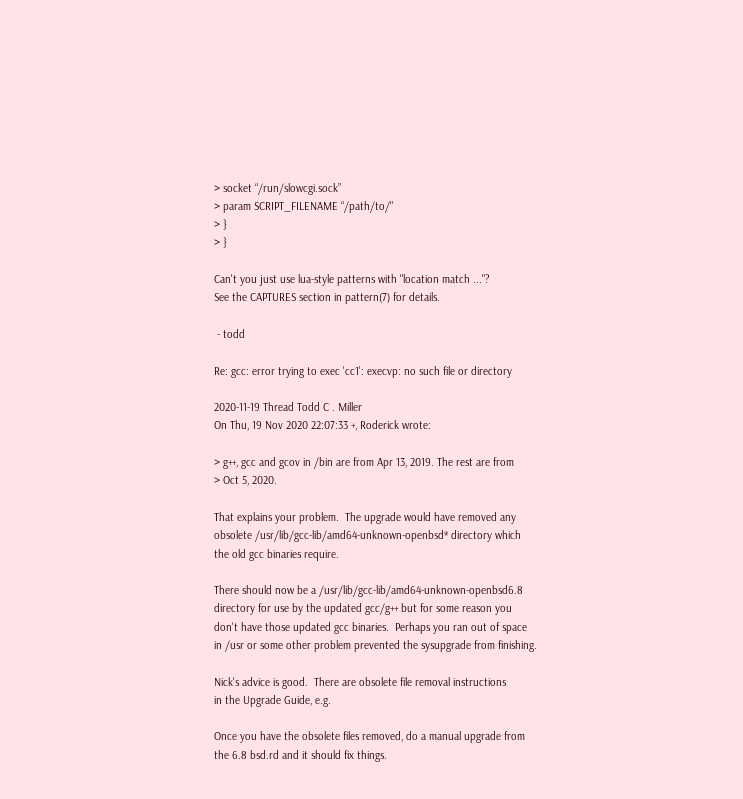> socket “/run/slowcgi.sock”
> param SCRIPT_FILENAME “/path/to/"
> }
> }

Can't you just use lua-style patterns with "location match ..."?
See the CAPTURES section in pattern(7) for details.

 - todd

Re: gcc: error trying to exec 'cc1': execvp: no such file or directory

2020-11-19 Thread Todd C . Miller
On Thu, 19 Nov 2020 22:07:33 +, Roderick wrote:

> g++, gcc and gcov in /bin are from Apr 13, 2019. The rest are from
> Oct 5, 2020.

That explains your problem.  The upgrade would have removed any
obsolete /usr/lib/gcc-lib/amd64-unknown-openbsd* directory which
the old gcc binaries require.

There should now be a /usr/lib/gcc-lib/amd64-unknown-openbsd6.8
directory for use by the updated gcc/g++ but for some reason you
don't have those updated gcc binaries.  Perhaps you ran out of space
in /usr or some other problem prevented the sysupgrade from finishing.

Nick's advice is good.  There are obsolete file removal instructions
in the Upgrade Guide, e.g.

Once you have the obsolete files removed, do a manual upgrade from
the 6.8 bsd.rd and it should fix things.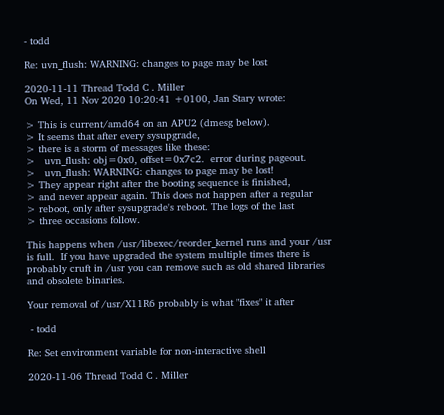- todd

Re: uvn_flush: WARNING: changes to page may be lost

2020-11-11 Thread Todd C . Miller
On Wed, 11 Nov 2020 10:20:41 +0100, Jan Stary wrote:

> This is current/amd64 on an APU2 (dmesg below).
> It seems that after every sysupgrade,
> there is a storm of messages like these:
>   uvn_flush: obj=0x0, offset=0x7c2.  error during pageout.
>   uvn_flush: WARNING: changes to page may be lost!
> They appear right after the booting sequence is finished,
> and never appear again. This does not happen after a regular
> reboot, only after sysupgrade's reboot. The logs of the last
> three occasions follow.

This happens when /usr/libexec/reorder_kernel runs and your /usr
is full.  If you have upgraded the system multiple times there is
probably cruft in /usr you can remove such as old shared libraries
and obsolete binaries.

Your removal of /usr/X11R6 probably is what "fixes" it after

 - todd

Re: Set environment variable for non-interactive shell

2020-11-06 Thread Todd C . Miller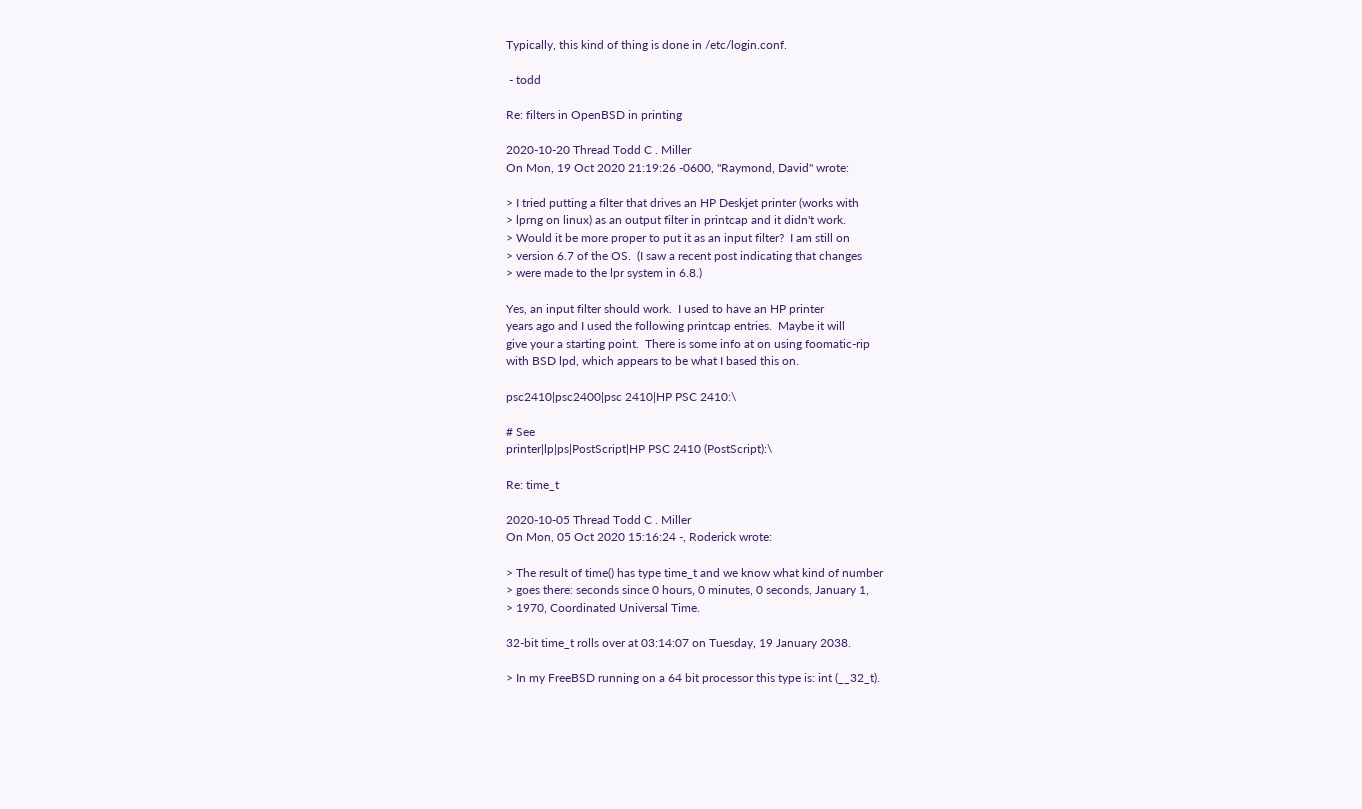Typically, this kind of thing is done in /etc/login.conf.

 - todd

Re: filters in OpenBSD in printing

2020-10-20 Thread Todd C . Miller
On Mon, 19 Oct 2020 21:19:26 -0600, "Raymond, David" wrote:

> I tried putting a filter that drives an HP Deskjet printer (works with
> lprng on linux) as an output filter in printcap and it didn't work.
> Would it be more proper to put it as an input filter?  I am still on
> version 6.7 of the OS.  (I saw a recent post indicating that changes
> were made to the lpr system in 6.8.)

Yes, an input filter should work.  I used to have an HP printer
years ago and I used the following printcap entries.  Maybe it will
give your a starting point.  There is some info at on using foomatic-rip
with BSD lpd, which appears to be what I based this on.

psc2410|psc2400|psc 2410|HP PSC 2410:\

# See
printer|lp|ps|PostScript|HP PSC 2410 (PostScript):\

Re: time_t

2020-10-05 Thread Todd C . Miller
On Mon, 05 Oct 2020 15:16:24 -, Roderick wrote:

> The result of time() has type time_t and we know what kind of number
> goes there: seconds since 0 hours, 0 minutes, 0 seconds, January 1,
> 1970, Coordinated Universal Time.

32-bit time_t rolls over at 03:14:07 on Tuesday, 19 January 2038.

> In my FreeBSD running on a 64 bit processor this type is: int (__32_t).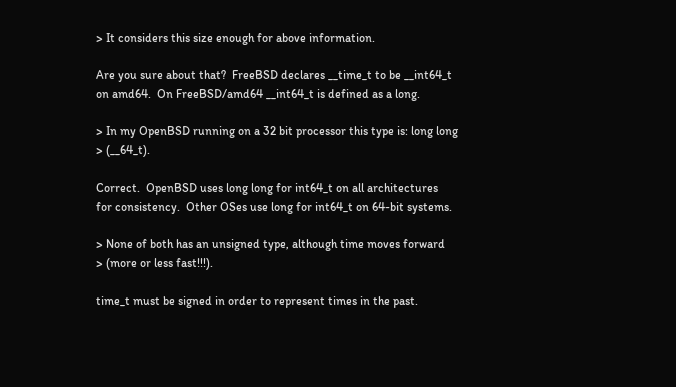> It considers this size enough for above information.

Are you sure about that?  FreeBSD declares __time_t to be __int64_t
on amd64.  On FreeBSD/amd64 __int64_t is defined as a long.

> In my OpenBSD running on a 32 bit processor this type is: long long
> (__64_t).

Correct.  OpenBSD uses long long for int64_t on all architectures
for consistency.  Other OSes use long for int64_t on 64-bit systems.

> None of both has an unsigned type, although time moves forward
> (more or less fast!!!).

time_t must be signed in order to represent times in the past.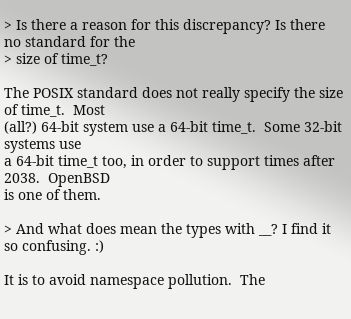> Is there a reason for this discrepancy? Is there no standard for the
> size of time_t?

The POSIX standard does not really specify the size of time_t.  Most
(all?) 64-bit system use a 64-bit time_t.  Some 32-bit systems use
a 64-bit time_t too, in order to support times after 2038.  OpenBSD
is one of them.

> And what does mean the types with __? I find it so confusing. :)

It is to avoid namespace pollution.  The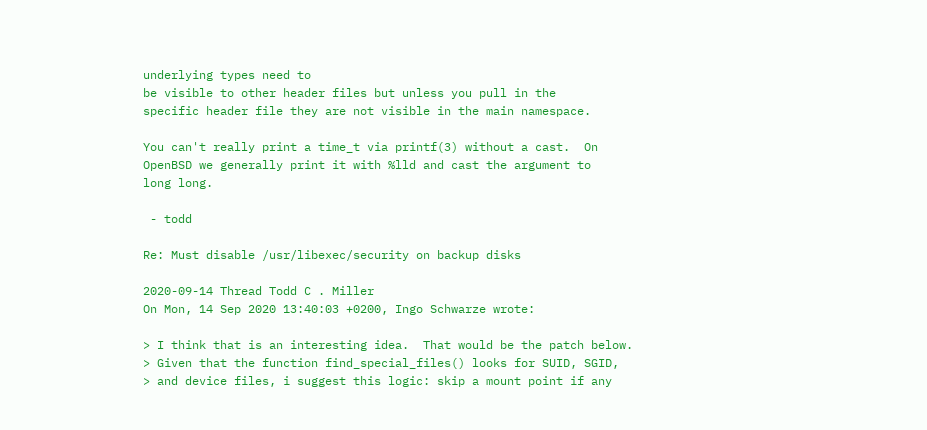underlying types need to
be visible to other header files but unless you pull in the
specific header file they are not visible in the main namespace.

You can't really print a time_t via printf(3) without a cast.  On
OpenBSD we generally print it with %lld and cast the argument to
long long.

 - todd

Re: Must disable /usr/libexec/security on backup disks

2020-09-14 Thread Todd C . Miller
On Mon, 14 Sep 2020 13:40:03 +0200, Ingo Schwarze wrote:

> I think that is an interesting idea.  That would be the patch below.
> Given that the function find_special_files() looks for SUID, SGID,
> and device files, i suggest this logic: skip a mount point if any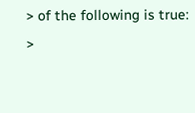> of the following is true:
>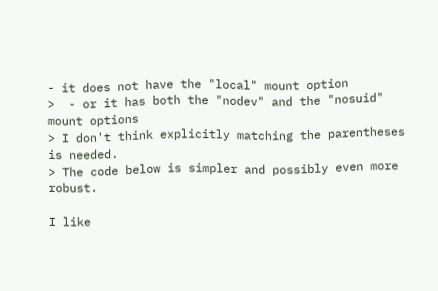- it does not have the "local" mount option
>  - or it has both the "nodev" and the "nosuid" mount options
> I don't think explicitly matching the parentheses is needed.
> The code below is simpler and possibly even more robust.

I like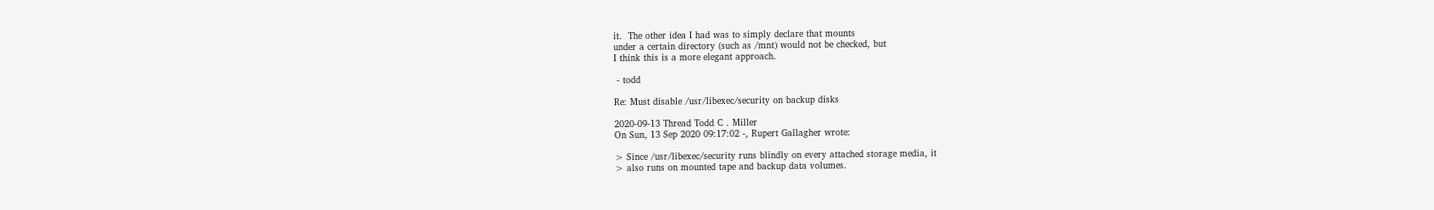it.  The other idea I had was to simply declare that mounts
under a certain directory (such as /mnt) would not be checked, but
I think this is a more elegant approach.

 - todd

Re: Must disable /usr/libexec/security on backup disks

2020-09-13 Thread Todd C . Miller
On Sun, 13 Sep 2020 09:17:02 -, Rupert Gallagher wrote:

> Since /usr/libexec/security runs blindly on every attached storage media, it
> also runs on mounted tape and backup data volumes.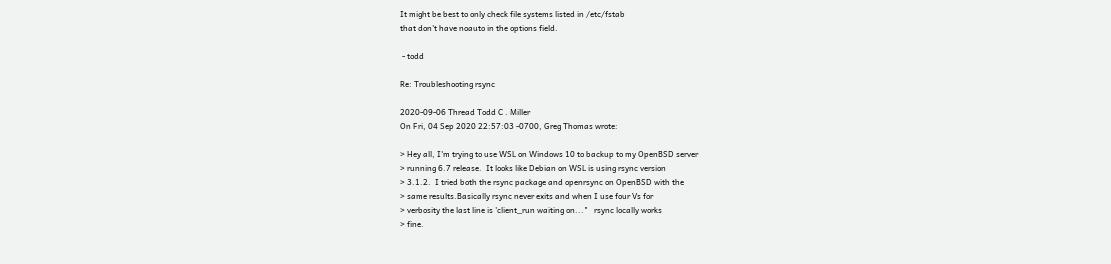It might be best to only check file systems listed in /etc/fstab
that don't have noauto in the options field.

 - todd

Re: Troubleshooting rsync

2020-09-06 Thread Todd C . Miller
On Fri, 04 Sep 2020 22:57:03 -0700, Greg Thomas wrote:

> Hey all, I'm trying to use WSL on Windows 10 to backup to my OpenBSD server
> running 6.7 release.  It looks like Debian on WSL is using rsync version
> 3.1.2.  I tried both the rsync package and openrsync on OpenBSD with the
> same results.Basically rsync never exits and when I use four Vs for
> verbosity the last line is 'client_run waiting on..."   rsync locally works
> fine.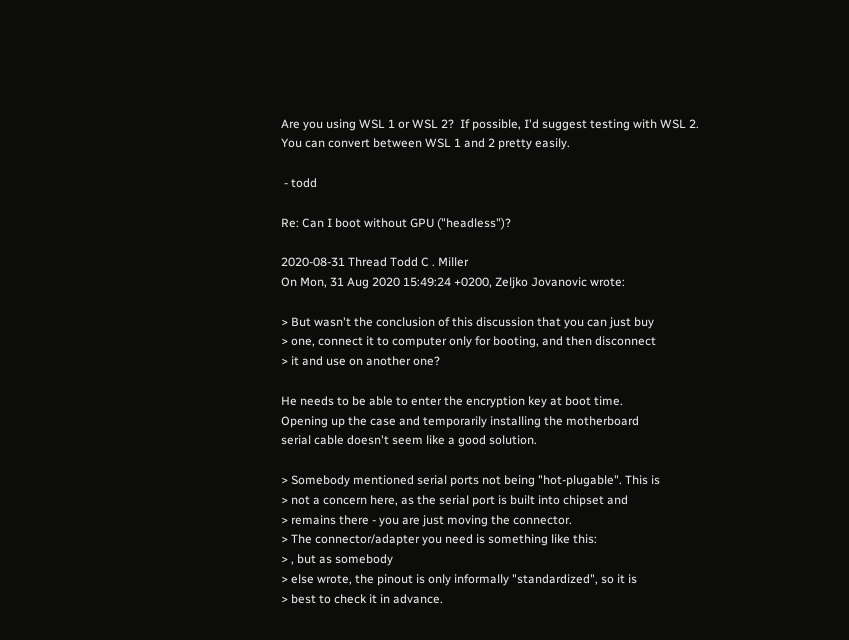Are you using WSL 1 or WSL 2?  If possible, I'd suggest testing with WSL 2.
You can convert between WSL 1 and 2 pretty easily.

 - todd

Re: Can I boot without GPU ("headless")?

2020-08-31 Thread Todd C . Miller
On Mon, 31 Aug 2020 15:49:24 +0200, Zeljko Jovanovic wrote:

> But wasn't the conclusion of this discussion that you can just buy
> one, connect it to computer only for booting, and then disconnect
> it and use on another one?

He needs to be able to enter the encryption key at boot time.
Opening up the case and temporarily installing the motherboard
serial cable doesn't seem like a good solution.

> Somebody mentioned serial ports not being "hot-plugable". This is
> not a concern here, as the serial port is built into chipset and
> remains there - you are just moving the connector.
> The connector/adapter you need is something like this:
> , but as somebody
> else wrote, the pinout is only informally "standardized", so it is
> best to check it in advance.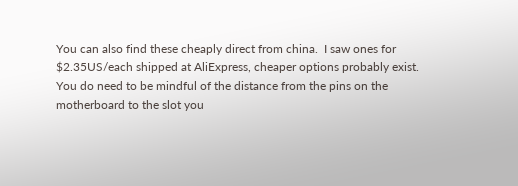You can also find these cheaply direct from china.  I saw ones for
$2.35US/each shipped at AliExpress, cheaper options probably exist.
You do need to be mindful of the distance from the pins on the
motherboard to the slot you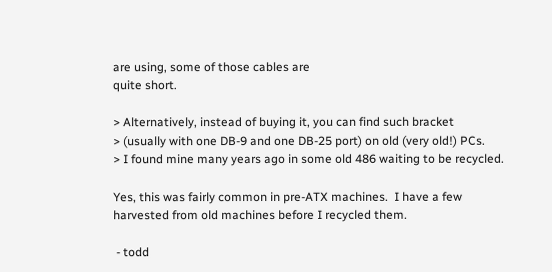are using, some of those cables are
quite short.

> Alternatively, instead of buying it, you can find such bracket
> (usually with one DB-9 and one DB-25 port) on old (very old!) PCs.
> I found mine many years ago in some old 486 waiting to be recycled.

Yes, this was fairly common in pre-ATX machines.  I have a few
harvested from old machines before I recycled them.

 - todd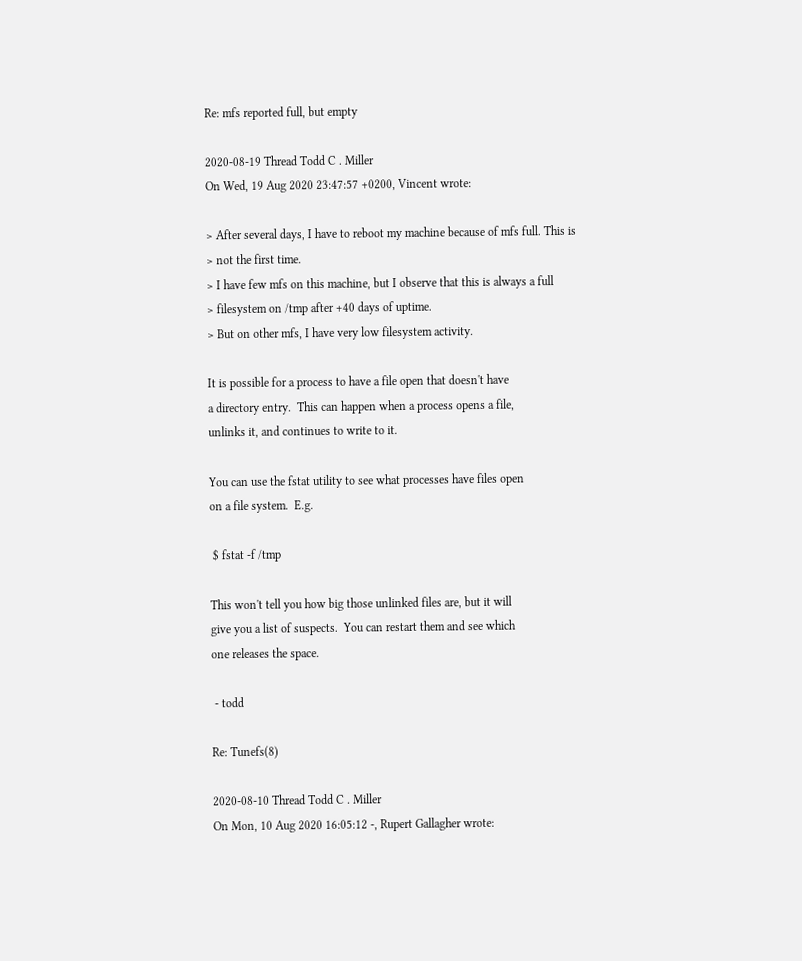Re: mfs reported full, but empty

2020-08-19 Thread Todd C . Miller
On Wed, 19 Aug 2020 23:47:57 +0200, Vincent wrote:

> After several days, I have to reboot my machine because of mfs full. This is
> not the first time.
> I have few mfs on this machine, but I observe that this is always a full
> filesystem on /tmp after +40 days of uptime.
> But on other mfs, I have very low filesystem activity.

It is possible for a process to have a file open that doesn't have
a directory entry.  This can happen when a process opens a file,
unlinks it, and continues to write to it.

You can use the fstat utility to see what processes have files open
on a file system.  E.g.

 $ fstat -f /tmp

This won't tell you how big those unlinked files are, but it will
give you a list of suspects.  You can restart them and see which
one releases the space.

 - todd

Re: Tunefs(8)

2020-08-10 Thread Todd C . Miller
On Mon, 10 Aug 2020 16:05:12 -, Rupert Gallagher wrote: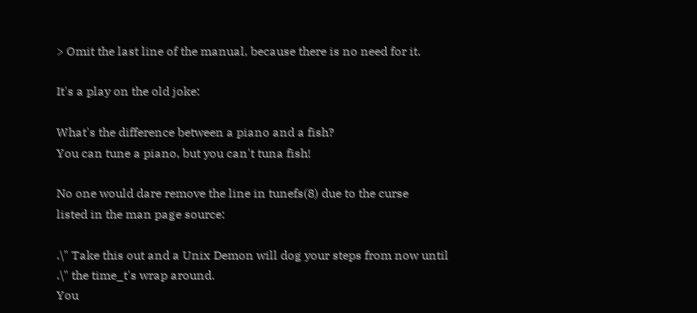> Omit the last line of the manual, because there is no need for it.

It's a play on the old joke:

What's the difference between a piano and a fish?
You can tune a piano, but you can't tuna fish!

No one would dare remove the line in tunefs(8) due to the curse
listed in the man page source:

.\" Take this out and a Unix Demon will dog your steps from now until
.\" the time_t's wrap around.
You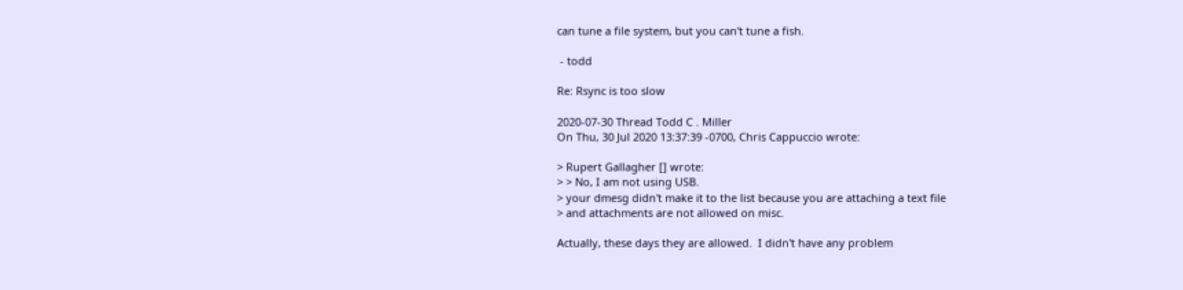can tune a file system, but you can't tune a fish.

 - todd

Re: Rsync is too slow

2020-07-30 Thread Todd C . Miller
On Thu, 30 Jul 2020 13:37:39 -0700, Chris Cappuccio wrote:

> Rupert Gallagher [] wrote:
> > No, I am not using USB.
> your dmesg didn't make it to the list because you are attaching a text file
> and attachments are not allowed on misc.

Actually, these days they are allowed.  I didn't have any problem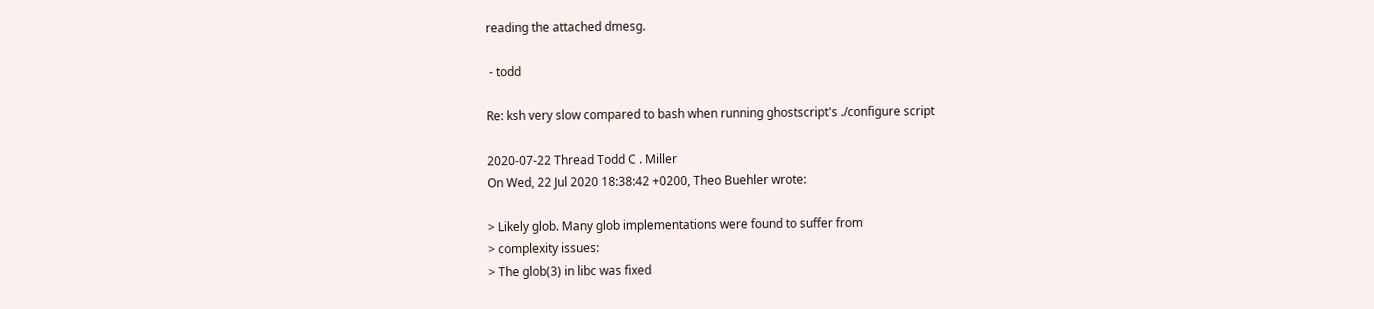reading the attached dmesg.

 - todd

Re: ksh very slow compared to bash when running ghostscript's ./configure script

2020-07-22 Thread Todd C . Miller
On Wed, 22 Jul 2020 18:38:42 +0200, Theo Buehler wrote:

> Likely glob. Many glob implementations were found to suffer from
> complexity issues:
> The glob(3) in libc was fixed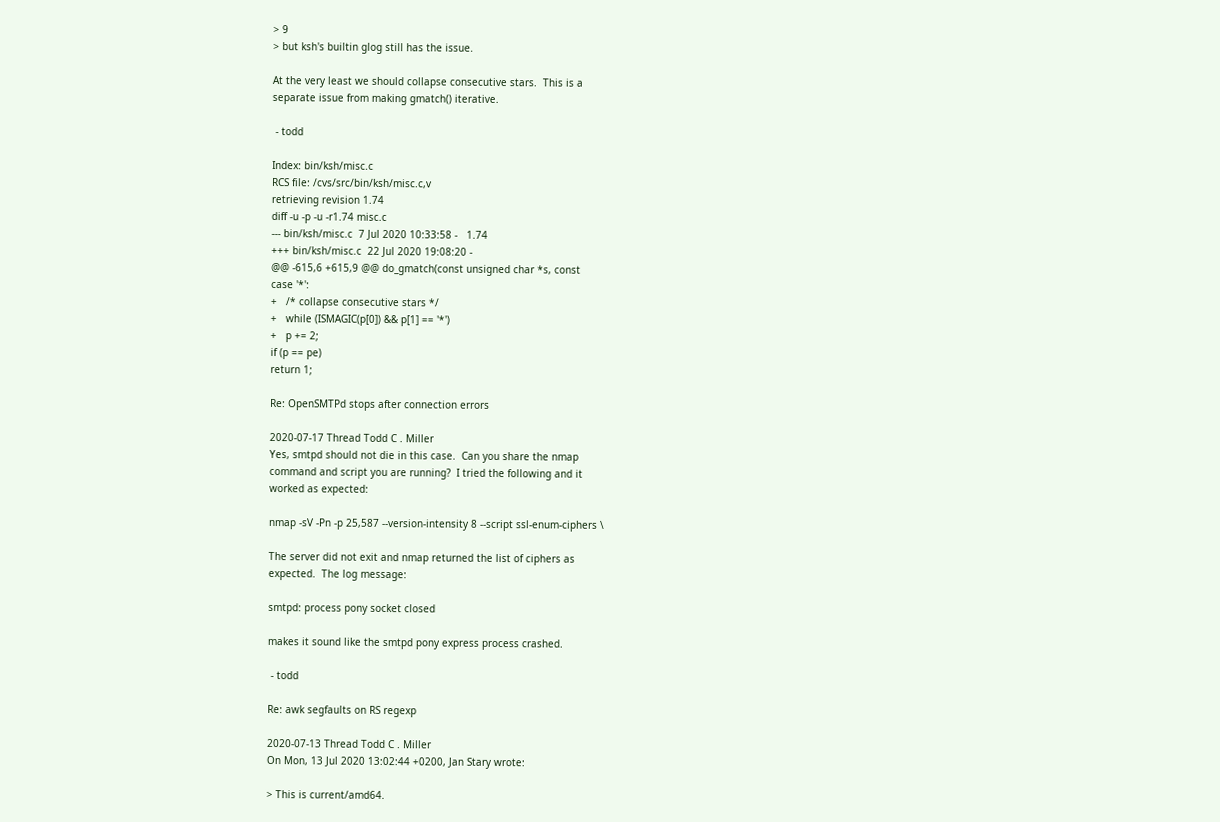> 9
> but ksh's builtin glog still has the issue.

At the very least we should collapse consecutive stars.  This is a
separate issue from making gmatch() iterative.

 - todd

Index: bin/ksh/misc.c
RCS file: /cvs/src/bin/ksh/misc.c,v
retrieving revision 1.74
diff -u -p -u -r1.74 misc.c
--- bin/ksh/misc.c  7 Jul 2020 10:33:58 -   1.74
+++ bin/ksh/misc.c  22 Jul 2020 19:08:20 -
@@ -615,6 +615,9 @@ do_gmatch(const unsigned char *s, const
case '*':
+   /* collapse consecutive stars */
+   while (ISMAGIC(p[0]) && p[1] == '*')
+   p += 2;
if (p == pe)
return 1;

Re: OpenSMTPd stops after connection errors

2020-07-17 Thread Todd C . Miller
Yes, smtpd should not die in this case.  Can you share the nmap
command and script you are running?  I tried the following and it
worked as expected:

nmap -sV -Pn -p 25,587 --version-intensity 8 --script ssl-enum-ciphers \

The server did not exit and nmap returned the list of ciphers as
expected.  The log message:

smtpd: process pony socket closed

makes it sound like the smtpd pony express process crashed.

 - todd

Re: awk segfaults on RS regexp

2020-07-13 Thread Todd C . Miller
On Mon, 13 Jul 2020 13:02:44 +0200, Jan Stary wrote:

> This is current/amd64.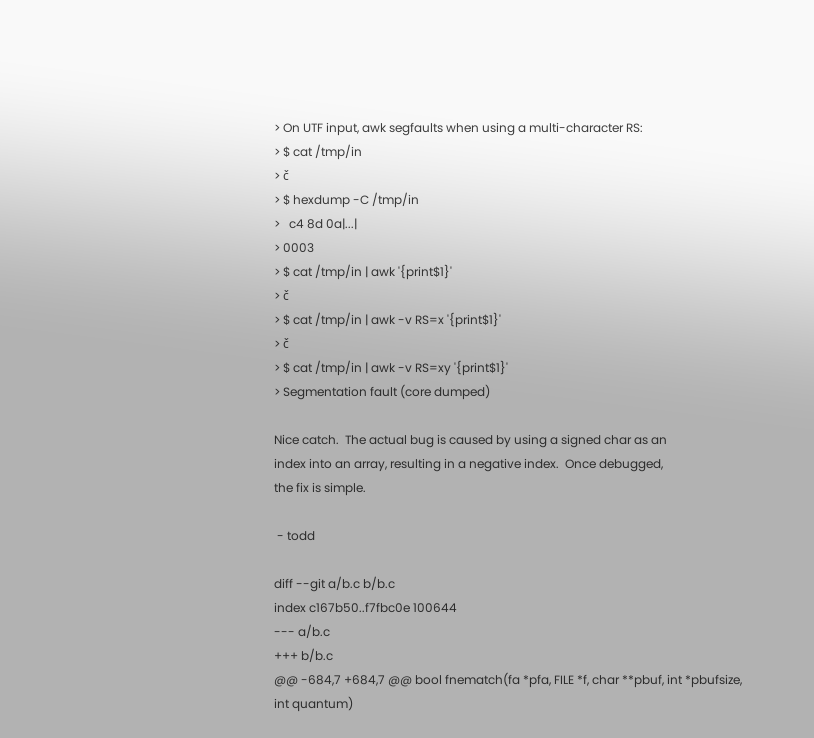> On UTF input, awk segfaults when using a multi-character RS:
> $ cat /tmp/in
> č
> $ hexdump -C /tmp/in
>   c4 8d 0a|...|
> 0003
> $ cat /tmp/in | awk '{print$1}'
> č
> $ cat /tmp/in | awk -v RS=x '{print$1}'
> č
> $ cat /tmp/in | awk -v RS=xy '{print$1}'
> Segmentation fault (core dumped)

Nice catch.  The actual bug is caused by using a signed char as an
index into an array, resulting in a negative index.  Once debugged,
the fix is simple.

 - todd

diff --git a/b.c b/b.c
index c167b50..f7fbc0e 100644
--- a/b.c
+++ b/b.c
@@ -684,7 +684,7 @@ bool fnematch(fa *pfa, FILE *f, char **pbuf, int *pbufsize,
int quantum)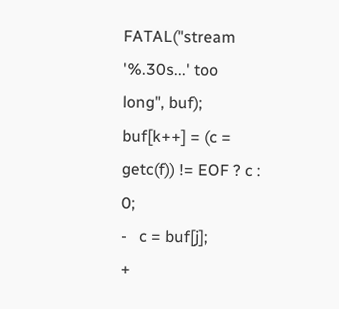FATAL("stream '%.30s...' too
long", buf);
buf[k++] = (c = getc(f)) != EOF ? c : 0;
-   c = buf[j];
+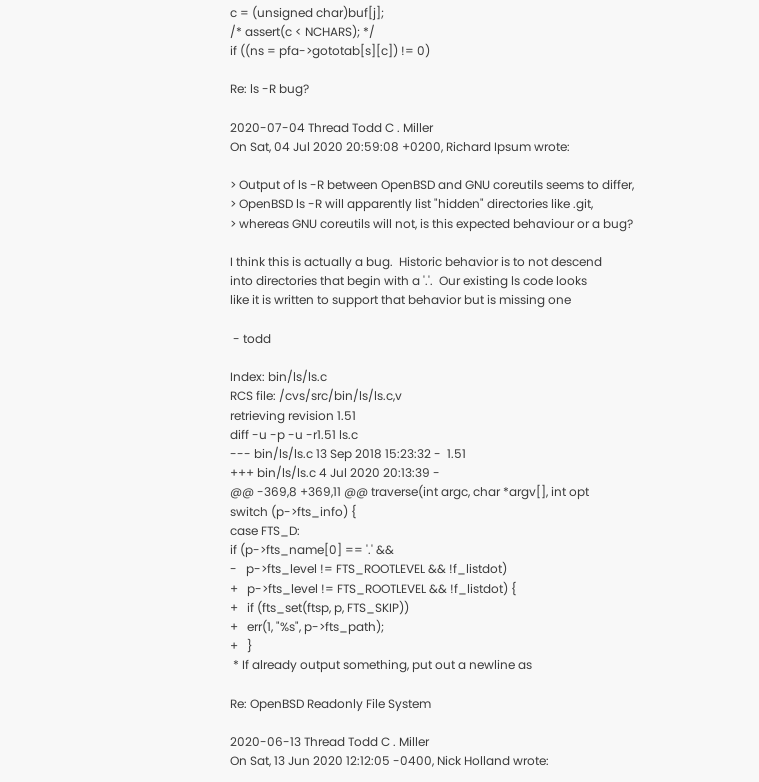c = (unsigned char)buf[j];
/* assert(c < NCHARS); */
if ((ns = pfa->gototab[s][c]) != 0)

Re: ls -R bug?

2020-07-04 Thread Todd C . Miller
On Sat, 04 Jul 2020 20:59:08 +0200, Richard Ipsum wrote:

> Output of ls -R between OpenBSD and GNU coreutils seems to differ,
> OpenBSD ls -R will apparently list "hidden" directories like .git,
> whereas GNU coreutils will not, is this expected behaviour or a bug?

I think this is actually a bug.  Historic behavior is to not descend
into directories that begin with a '.'.  Our existing ls code looks
like it is written to support that behavior but is missing one

 - todd

Index: bin/ls/ls.c
RCS file: /cvs/src/bin/ls/ls.c,v
retrieving revision 1.51
diff -u -p -u -r1.51 ls.c
--- bin/ls/ls.c 13 Sep 2018 15:23:32 -  1.51
+++ bin/ls/ls.c 4 Jul 2020 20:13:39 -
@@ -369,8 +369,11 @@ traverse(int argc, char *argv[], int opt
switch (p->fts_info) {
case FTS_D:
if (p->fts_name[0] == '.' &&
-   p->fts_level != FTS_ROOTLEVEL && !f_listdot)
+   p->fts_level != FTS_ROOTLEVEL && !f_listdot) {
+   if (fts_set(ftsp, p, FTS_SKIP))
+   err(1, "%s", p->fts_path);
+   }
 * If already output something, put out a newline as

Re: OpenBSD Readonly File System

2020-06-13 Thread Todd C . Miller
On Sat, 13 Jun 2020 12:12:05 -0400, Nick Holland wrote: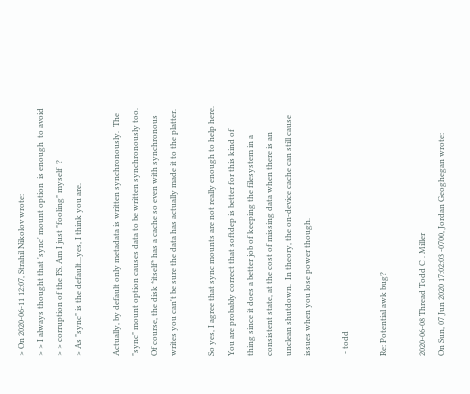> On 2020-06-11 12:07, Strahil Nikolov wrote:
> > I always thought that 'sync' mount option  is enough  to avoid
> > corruption of the FS. Am I just "fooling" myself  ?
> As "sync" is the default...yes, I think you are.

Actually, by default only metadata is written synchronously.  The
"sync" mount option causes data to be written synchronously too.
Of course, the disk *itself* has a cache so even with synchronous
writes you can't be sure the data has actually made it to the platter.

So yes, I agree that sync mounts are not really enough to help here.
You are probably correct that softdep is better for this kind of
thing since it does a better job of keeping the filesystem in a
consistent state, at the cost of missing data when there is an
unclean shutdown.  In theory, the on-device cache can still cause
issues when you lose power though.

 - todd

Re: Potential awk bug?

2020-06-08 Thread Todd C . Miller
On Sun, 07 Jun 2020 17:02:03 -0700, Jordan Geoghegan wrote: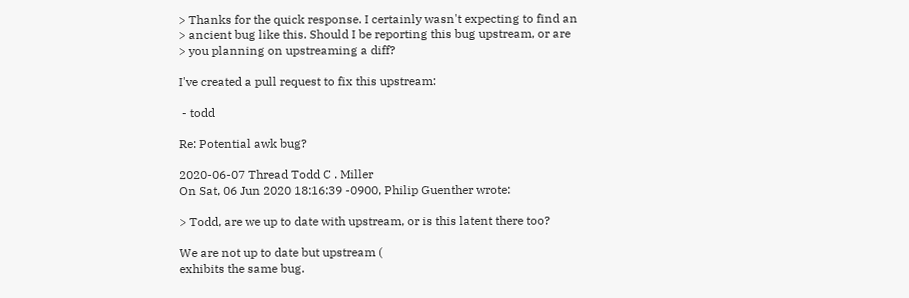> Thanks for the quick response. I certainly wasn't expecting to find an
> ancient bug like this. Should I be reporting this bug upstream, or are
> you planning on upstreaming a diff?

I've created a pull request to fix this upstream:

 - todd

Re: Potential awk bug?

2020-06-07 Thread Todd C . Miller
On Sat, 06 Jun 2020 18:16:39 -0900, Philip Guenther wrote:

> Todd, are we up to date with upstream, or is this latent there too?

We are not up to date but upstream (
exhibits the same bug.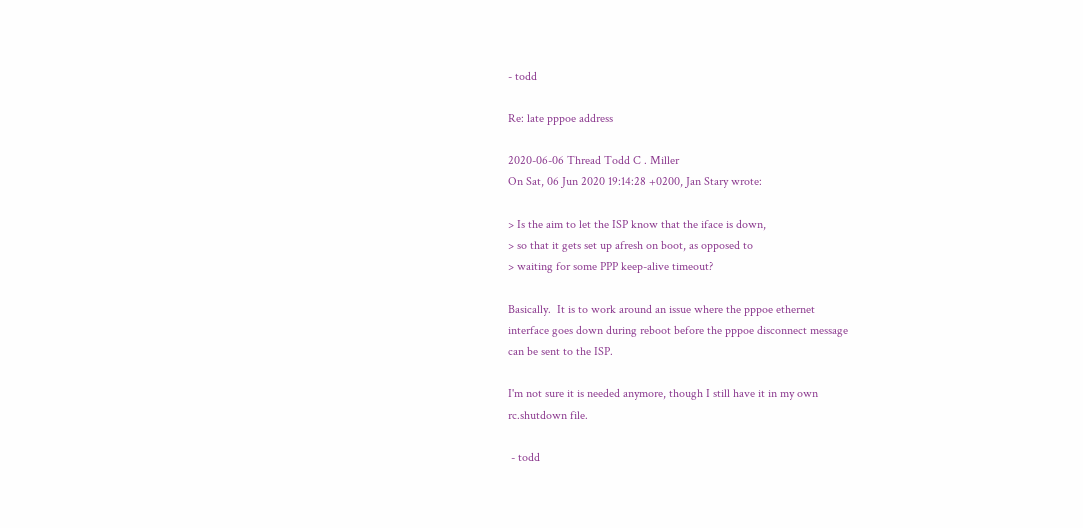- todd

Re: late pppoe address

2020-06-06 Thread Todd C . Miller
On Sat, 06 Jun 2020 19:14:28 +0200, Jan Stary wrote:

> Is the aim to let the ISP know that the iface is down,
> so that it gets set up afresh on boot, as opposed to
> waiting for some PPP keep-alive timeout?

Basically.  It is to work around an issue where the pppoe ethernet
interface goes down during reboot before the pppoe disconnect message
can be sent to the ISP.

I'm not sure it is needed anymore, though I still have it in my own
rc.shutdown file.

 - todd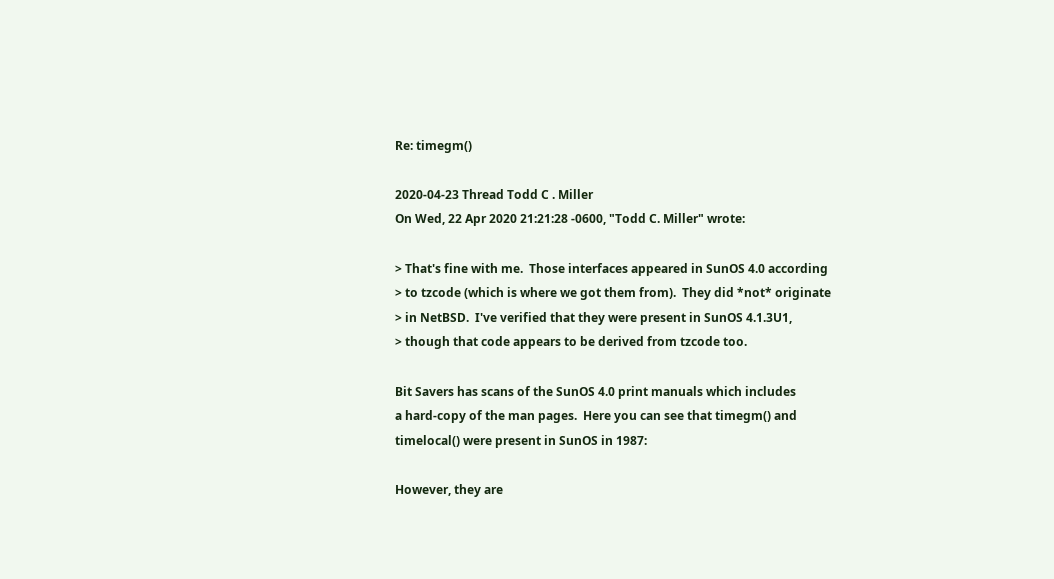Re: timegm()

2020-04-23 Thread Todd C . Miller
On Wed, 22 Apr 2020 21:21:28 -0600, "Todd C. Miller" wrote:

> That's fine with me.  Those interfaces appeared in SunOS 4.0 according
> to tzcode (which is where we got them from).  They did *not* originate
> in NetBSD.  I've verified that they were present in SunOS 4.1.3U1,
> though that code appears to be derived from tzcode too.

Bit Savers has scans of the SunOS 4.0 print manuals which includes
a hard-copy of the man pages.  Here you can see that timegm() and
timelocal() were present in SunOS in 1987:

However, they are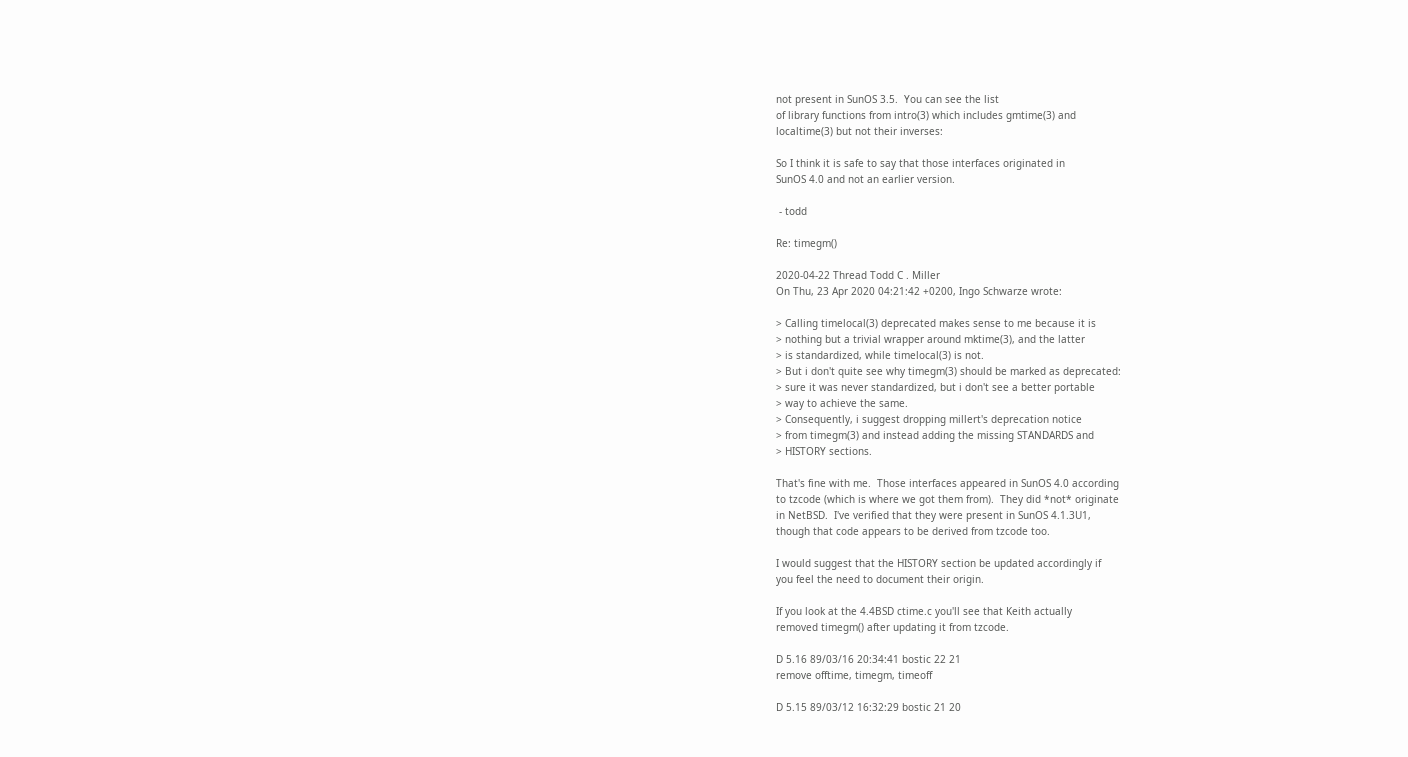not present in SunOS 3.5.  You can see the list
of library functions from intro(3) which includes gmtime(3) and
localtime(3) but not their inverses:

So I think it is safe to say that those interfaces originated in
SunOS 4.0 and not an earlier version.

 - todd

Re: timegm()

2020-04-22 Thread Todd C . Miller
On Thu, 23 Apr 2020 04:21:42 +0200, Ingo Schwarze wrote:

> Calling timelocal(3) deprecated makes sense to me because it is
> nothing but a trivial wrapper around mktime(3), and the latter
> is standardized, while timelocal(3) is not.
> But i don't quite see why timegm(3) should be marked as deprecated:
> sure it was never standardized, but i don't see a better portable
> way to achieve the same.
> Consequently, i suggest dropping millert's deprecation notice
> from timegm(3) and instead adding the missing STANDARDS and
> HISTORY sections.

That's fine with me.  Those interfaces appeared in SunOS 4.0 according
to tzcode (which is where we got them from).  They did *not* originate
in NetBSD.  I've verified that they were present in SunOS 4.1.3U1,
though that code appears to be derived from tzcode too.

I would suggest that the HISTORY section be updated accordingly if
you feel the need to document their origin.

If you look at the 4.4BSD ctime.c you'll see that Keith actually
removed timegm() after updating it from tzcode.

D 5.16 89/03/16 20:34:41 bostic 22 21
remove offtime, timegm, timeoff

D 5.15 89/03/12 16:32:29 bostic 21 20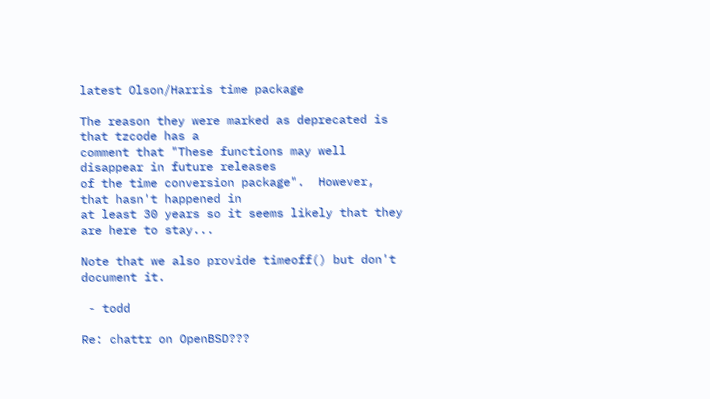latest Olson/Harris time package

The reason they were marked as deprecated is that tzcode has a
comment that "These functions may well disappear in future releases
of the time conversion package".  However, that hasn't happened in
at least 30 years so it seems likely that they are here to stay...

Note that we also provide timeoff() but don't document it.

 - todd

Re: chattr on OpenBSD???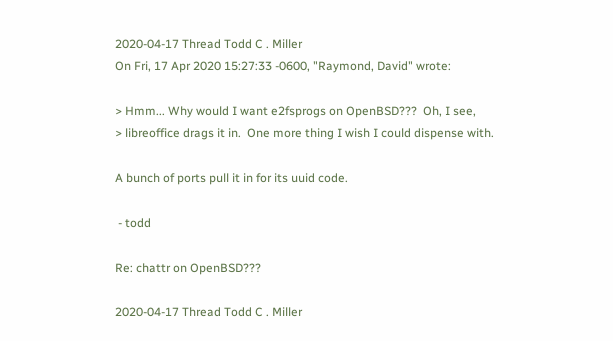2020-04-17 Thread Todd C . Miller
On Fri, 17 Apr 2020 15:27:33 -0600, "Raymond, David" wrote:

> Hmm... Why would I want e2fsprogs on OpenBSD???  Oh, I see,
> libreoffice drags it in.  One more thing I wish I could dispense with.

A bunch of ports pull it in for its uuid code.

 - todd

Re: chattr on OpenBSD???

2020-04-17 Thread Todd C . Miller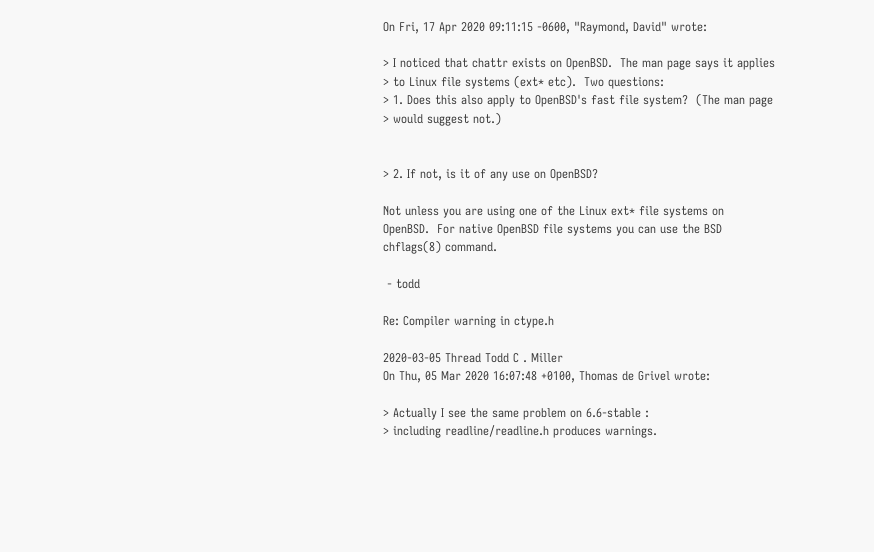On Fri, 17 Apr 2020 09:11:15 -0600, "Raymond, David" wrote:

> I noticed that chattr exists on OpenBSD.  The man page says it applies
> to Linux file systems (ext* etc).  Two questions:
> 1. Does this also apply to OpenBSD's fast file system?  (The man page
> would suggest not.)


> 2. If not, is it of any use on OpenBSD?

Not unless you are using one of the Linux ext* file systems on
OpenBSD.  For native OpenBSD file systems you can use the BSD
chflags(8) command.

 - todd

Re: Compiler warning in ctype.h

2020-03-05 Thread Todd C . Miller
On Thu, 05 Mar 2020 16:07:48 +0100, Thomas de Grivel wrote:

> Actually I see the same problem on 6.6-stable :
> including readline/readline.h produces warnings.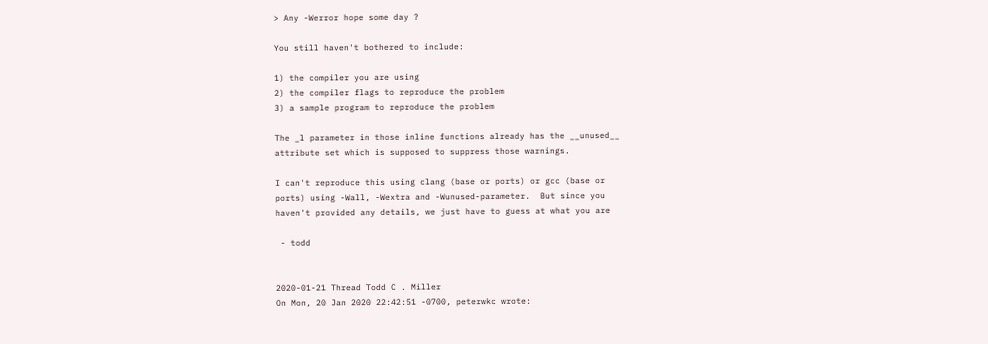> Any -Werror hope some day ?

You still haven't bothered to include:

1) the compiler you are using
2) the compiler flags to reproduce the problem
3) a sample program to reproduce the problem

The _l parameter in those inline functions already has the __unused__
attribute set which is supposed to suppress those warnings.

I can't reproduce this using clang (base or ports) or gcc (base or
ports) using -Wall, -Wextra and -Wunused-parameter.  But since you
haven't provided any details, we just have to guess at what you are

 - todd


2020-01-21 Thread Todd C . Miller
On Mon, 20 Jan 2020 22:42:51 -0700, peterwkc wrote: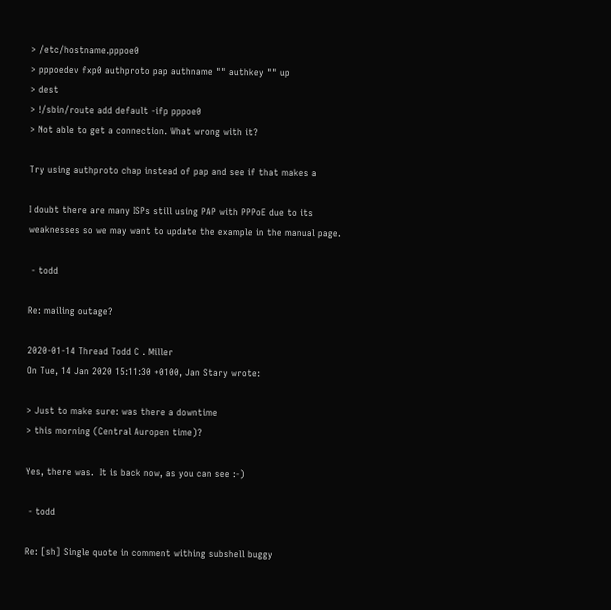> /etc/hostname.pppoe0
> pppoedev fxp0 authproto pap authname "" authkey "" up
> dest
> !/sbin/route add default -ifp pppoe0
> Not able to get a connection. What wrong with it?

Try using authproto chap instead of pap and see if that makes a

I doubt there are many ISPs still using PAP with PPPoE due to its
weaknesses so we may want to update the example in the manual page.

 - todd

Re: mailing outage?

2020-01-14 Thread Todd C . Miller
On Tue, 14 Jan 2020 15:11:30 +0100, Jan Stary wrote:

> Just to make sure: was there a downtime
> this morning (Central Auropen time)?

Yes, there was.  It is back now, as you can see :-)

 - todd

Re: [sh] Single quote in comment withing subshell buggy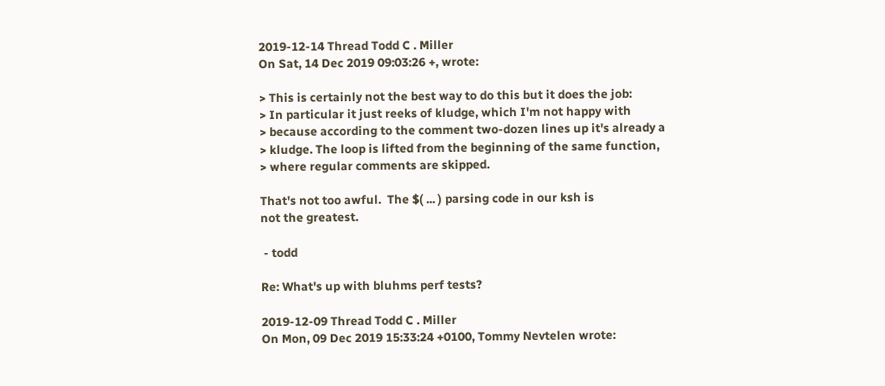2019-12-14 Thread Todd C . Miller
On Sat, 14 Dec 2019 09:03:26 +, wrote:

> This is certainly not the best way to do this but it does the job:
> In particular it just reeks of kludge, which I'm not happy with
> because according to the comment two-dozen lines up it's already a
> kludge. The loop is lifted from the beginning of the same function,
> where regular comments are skipped.

That's not too awful.  The $( ... ) parsing code in our ksh is
not the greatest.

 - todd

Re: What's up with bluhms perf tests?

2019-12-09 Thread Todd C . Miller
On Mon, 09 Dec 2019 15:33:24 +0100, Tommy Nevtelen wrote: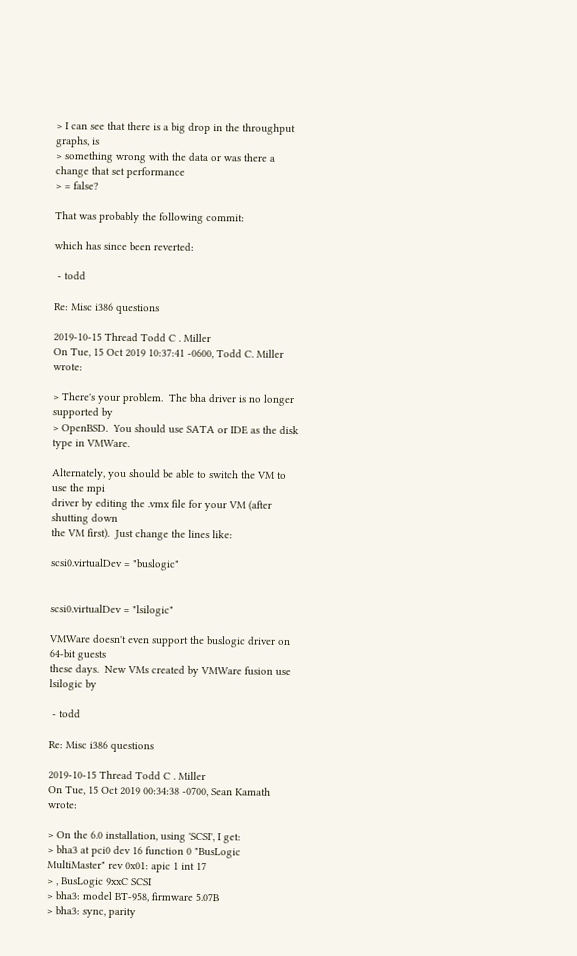> I can see that there is a big drop in the throughput graphs, is
> something wrong with the data or was there a change that set performance
> = false?

That was probably the following commit:

which has since been reverted:

 - todd

Re: Misc i386 questions

2019-10-15 Thread Todd C . Miller
On Tue, 15 Oct 2019 10:37:41 -0600, Todd C. Miller wrote:

> There's your problem.  The bha driver is no longer supported by
> OpenBSD.  You should use SATA or IDE as the disk type in VMWare.

Alternately, you should be able to switch the VM to use the mpi
driver by editing the .vmx file for your VM (after shutting down
the VM first).  Just change the lines like:

scsi0.virtualDev = "buslogic"


scsi0.virtualDev = "lsilogic"

VMWare doesn't even support the buslogic driver on 64-bit guests
these days.  New VMs created by VMWare fusion use lsilogic by

 - todd

Re: Misc i386 questions

2019-10-15 Thread Todd C . Miller
On Tue, 15 Oct 2019 00:34:38 -0700, Sean Kamath wrote:

> On the 6.0 installation, using 'SCSI', I get:
> bha3 at pci0 dev 16 function 0 "BusLogic MultiMaster" rev 0x01: apic 1 int 17
> , BusLogic 9xxC SCSI
> bha3: model BT-958, firmware 5.07B
> bha3: sync, parity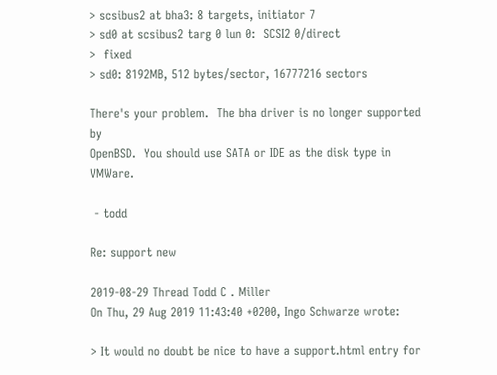> scsibus2 at bha3: 8 targets, initiator 7
> sd0 at scsibus2 targ 0 lun 0:  SCSI2 0/direct
>  fixed
> sd0: 8192MB, 512 bytes/sector, 16777216 sectors

There's your problem.  The bha driver is no longer supported by
OpenBSD.  You should use SATA or IDE as the disk type in VMWare.

 - todd

Re: support new

2019-08-29 Thread Todd C . Miller
On Thu, 29 Aug 2019 11:43:40 +0200, Ingo Schwarze wrote:

> It would no doubt be nice to have a support.html entry for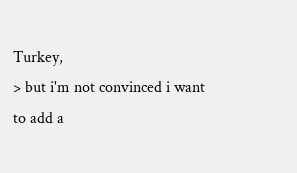Turkey,
> but i'm not convinced i want to add a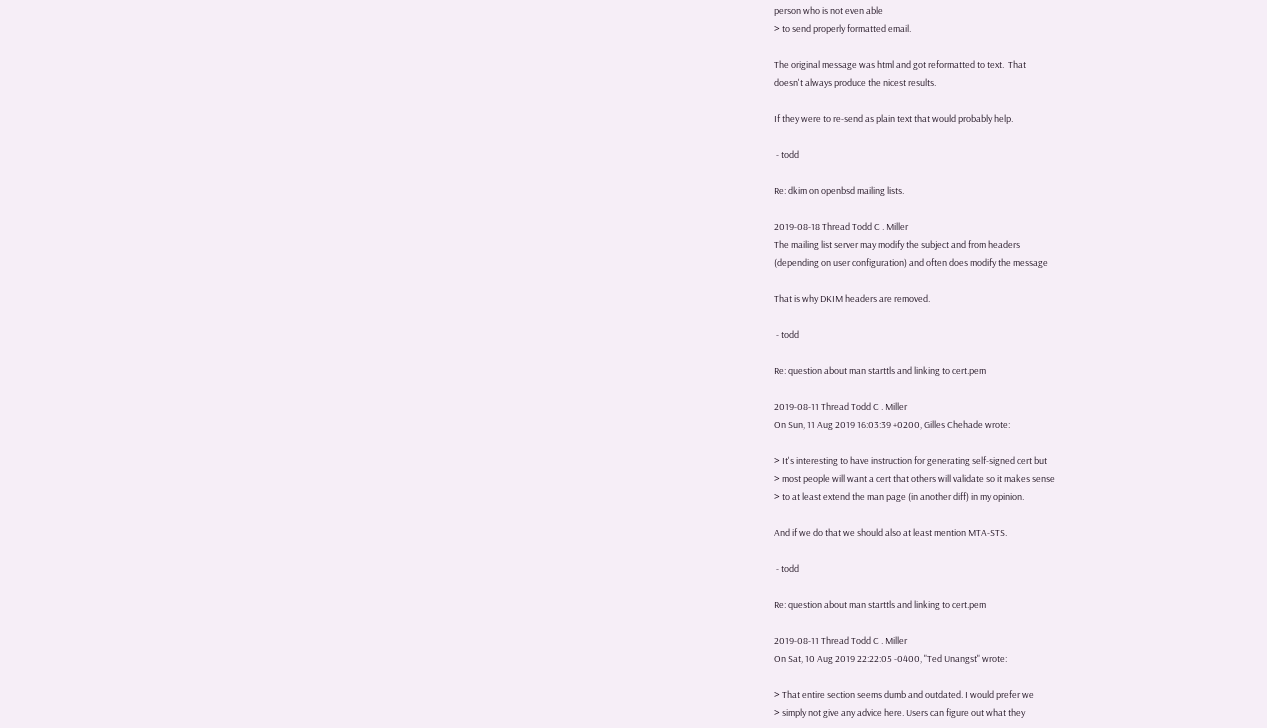person who is not even able
> to send properly formatted email.

The original message was html and got reformatted to text.  That
doesn't always produce the nicest results.

If they were to re-send as plain text that would probably help.

 - todd

Re: dkim on openbsd mailing lists.

2019-08-18 Thread Todd C . Miller
The mailing list server may modify the subject and from headers
(depending on user configuration) and often does modify the message

That is why DKIM headers are removed.

 - todd

Re: question about man starttls and linking to cert.pem

2019-08-11 Thread Todd C . Miller
On Sun, 11 Aug 2019 16:03:39 +0200, Gilles Chehade wrote:

> It's interesting to have instruction for generating self-signed cert but
> most people will want a cert that others will validate so it makes sense
> to at least extend the man page (in another diff) in my opinion.

And if we do that we should also at least mention MTA-STS.

 - todd

Re: question about man starttls and linking to cert.pem

2019-08-11 Thread Todd C . Miller
On Sat, 10 Aug 2019 22:22:05 -0400, "Ted Unangst" wrote:

> That entire section seems dumb and outdated. I would prefer we
> simply not give any advice here. Users can figure out what they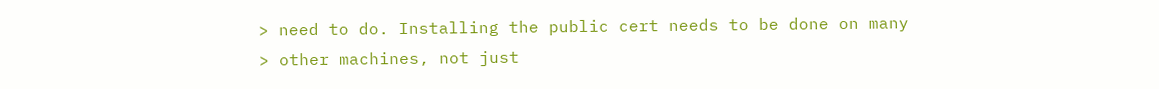> need to do. Installing the public cert needs to be done on many
> other machines, not just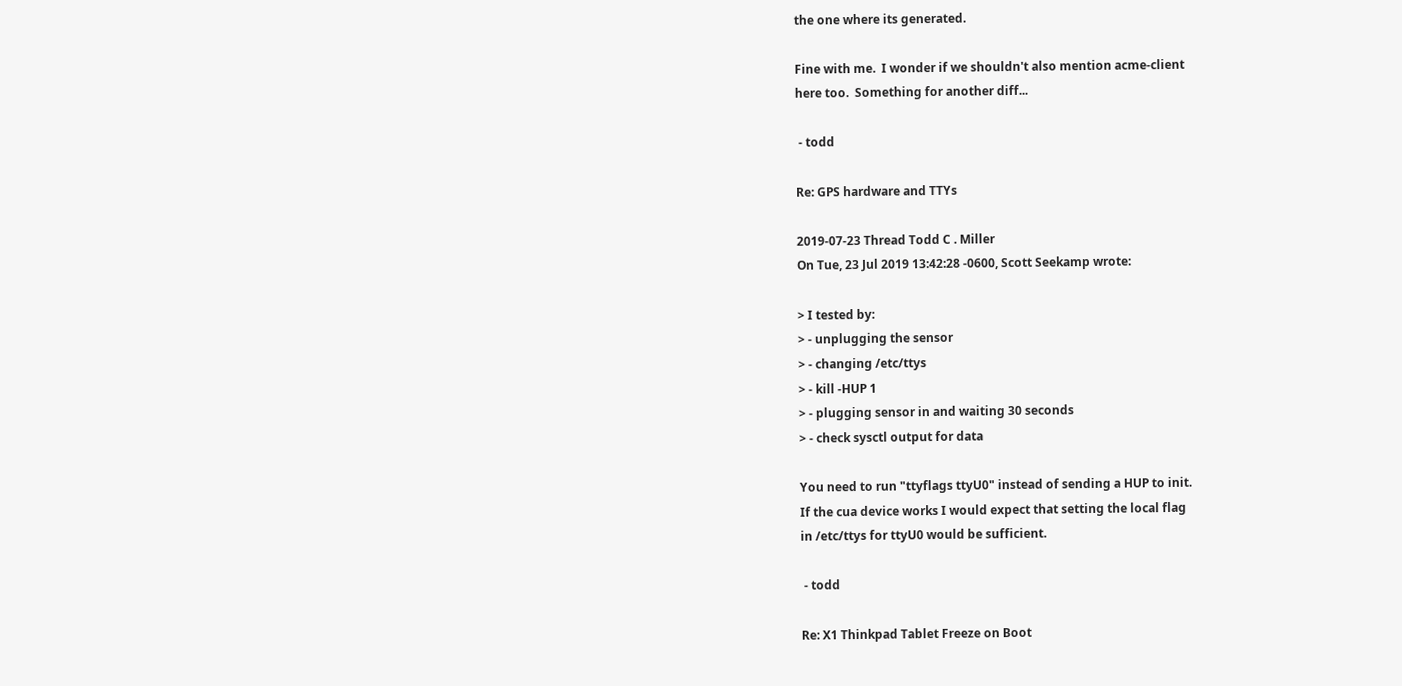the one where its generated.

Fine with me.  I wonder if we shouldn't also mention acme-client
here too.  Something for another diff...

 - todd

Re: GPS hardware and TTYs

2019-07-23 Thread Todd C . Miller
On Tue, 23 Jul 2019 13:42:28 -0600, Scott Seekamp wrote:

> I tested by:
> - unplugging the sensor
> - changing /etc/ttys
> - kill -HUP 1
> - plugging sensor in and waiting 30 seconds
> - check sysctl output for data

You need to run "ttyflags ttyU0" instead of sending a HUP to init.
If the cua device works I would expect that setting the local flag
in /etc/ttys for ttyU0 would be sufficient.

 - todd

Re: X1 Thinkpad Tablet Freeze on Boot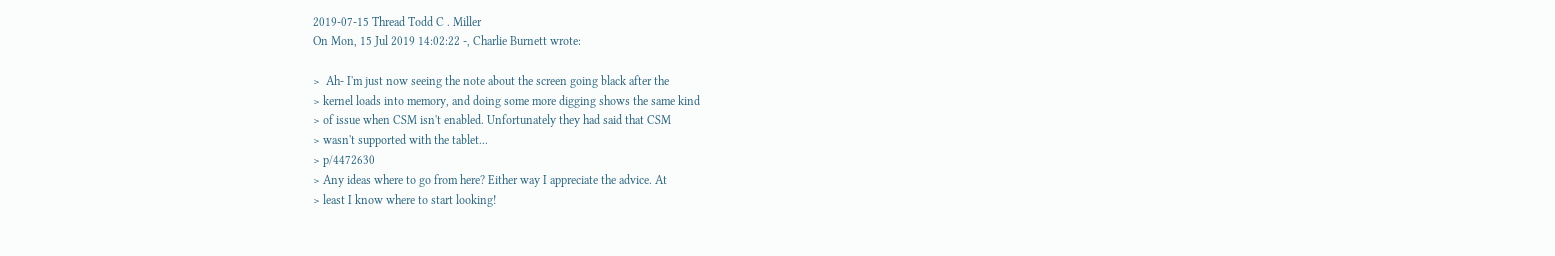2019-07-15 Thread Todd C . Miller
On Mon, 15 Jul 2019 14:02:22 -, Charlie Burnett wrote:

>  Ah- I'm just now seeing the note about the screen going black after the
> kernel loads into memory, and doing some more digging shows the same kind
> of issue when CSM isn't enabled. Unfortunately they had said that CSM
> wasn't supported with the tablet...
> p/4472630
> Any ideas where to go from here? Either way I appreciate the advice. At
> least I know where to start looking!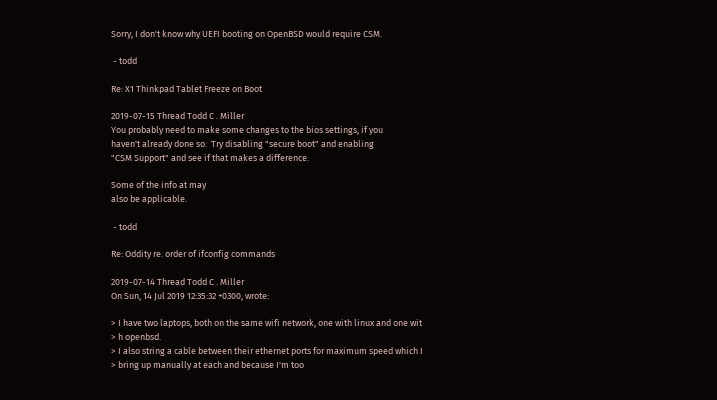Sorry, I don't know why UEFI booting on OpenBSD would require CSM.

 - todd

Re: X1 Thinkpad Tablet Freeze on Boot

2019-07-15 Thread Todd C . Miller
You probably need to make some changes to the bios settings, if you
haven't already done so.  Try disabling "secure boot" and enabling
"CSM Support" and see if that makes a difference.

Some of the info at may
also be applicable.

 - todd

Re: Oddity re. order of ifconfig commands

2019-07-14 Thread Todd C . Miller
On Sun, 14 Jul 2019 12:35:32 +0300, wrote:

> I have two laptops, both on the same wifi network, one with linux and one wit
> h openbsd.
> I also string a cable between their ethernet ports for maximum speed which I
> bring up manually at each and because I'm too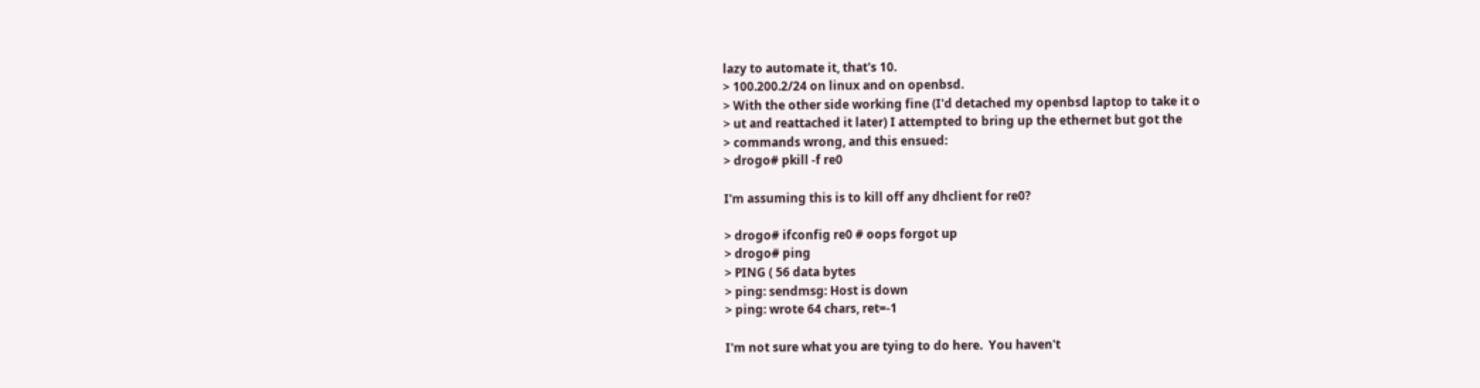lazy to automate it, that's 10.
> 100.200.2/24 on linux and on openbsd.
> With the other side working fine (I'd detached my openbsd laptop to take it o
> ut and reattached it later) I attempted to bring up the ethernet but got the
> commands wrong, and this ensued:
> drogo# pkill -f re0

I'm assuming this is to kill off any dhclient for re0?

> drogo# ifconfig re0 # oops forgot up
> drogo# ping
> PING ( 56 data bytes
> ping: sendmsg: Host is down
> ping: wrote 64 chars, ret=-1

I'm not sure what you are tying to do here.  You haven't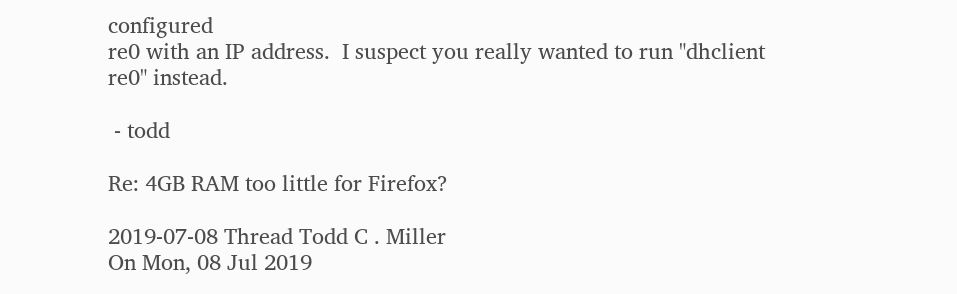configured
re0 with an IP address.  I suspect you really wanted to run "dhclient
re0" instead.

 - todd

Re: 4GB RAM too little for Firefox?

2019-07-08 Thread Todd C . Miller
On Mon, 08 Jul 2019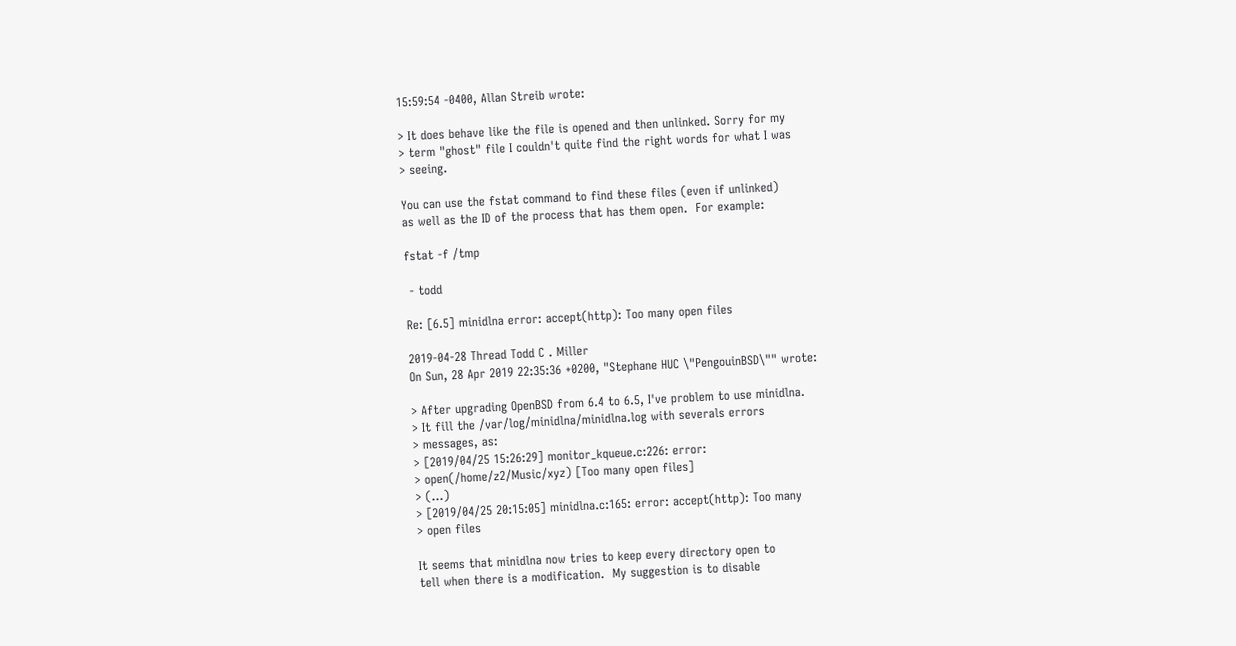15:59:54 -0400, Allan Streib wrote:

> It does behave like the file is opened and then unlinked. Sorry for my
> term "ghost" file I couldn't quite find the right words for what I was
> seeing.

You can use the fstat command to find these files (even if unlinked)
as well as the ID of the process that has them open.  For example:

fstat -f /tmp

 - todd

Re: [6.5] minidlna error: accept(http): Too many open files

2019-04-28 Thread Todd C . Miller
On Sun, 28 Apr 2019 22:35:36 +0200, "Stephane HUC \"PengouinBSD\"" wrote:

> After upgrading OpenBSD from 6.4 to 6.5, I've problem to use minidlna.
> It fill the /var/log/minidlna/minidlna.log with severals errors
> messages, as:
> [2019/04/25 15:26:29] monitor_kqueue.c:226: error:
> open(/home/z2/Music/xyz) [Too many open files]
> (...)
> [2019/04/25 20:15:05] minidlna.c:165: error: accept(http): Too many
> open files

It seems that minidlna now tries to keep every directory open to
tell when there is a modification.  My suggestion is to disable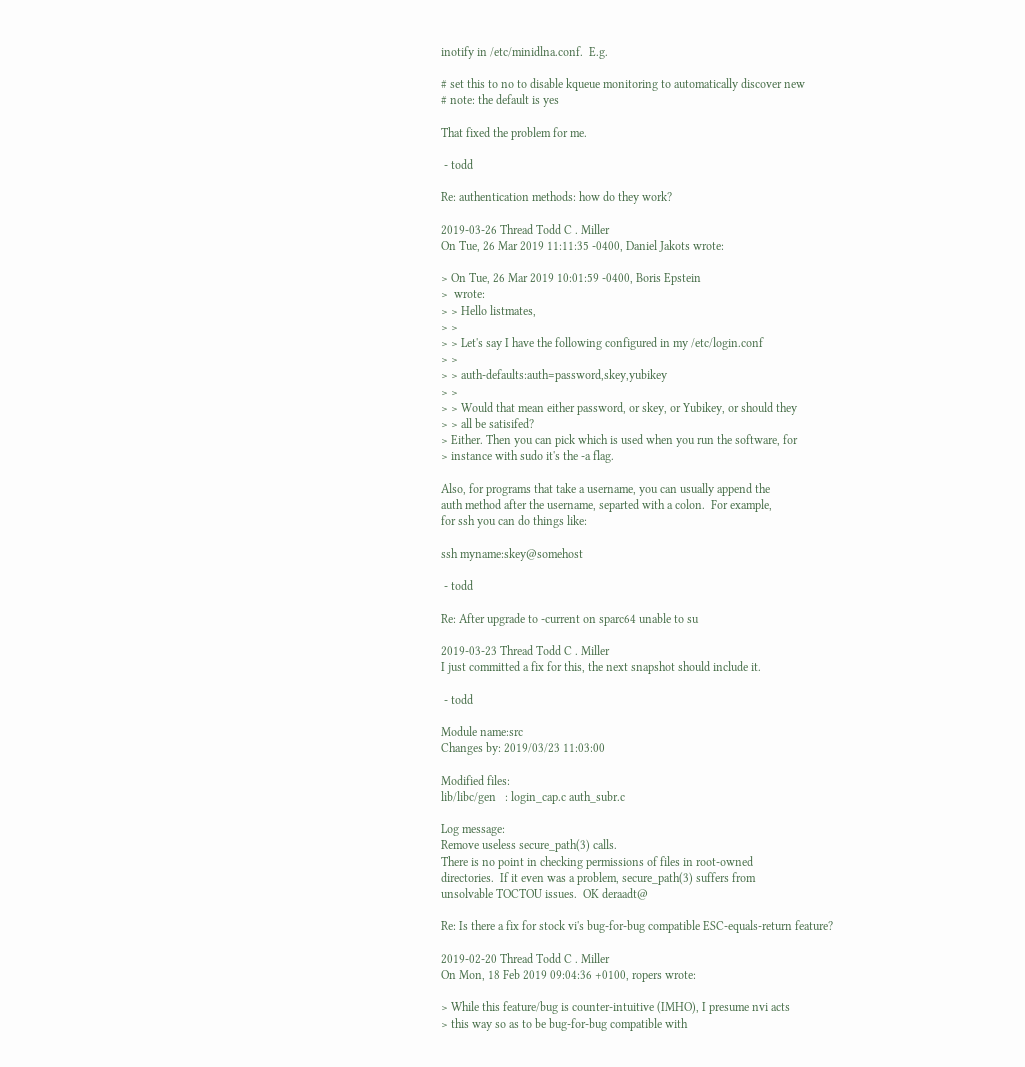inotify in /etc/minidlna.conf.  E.g.

# set this to no to disable kqueue monitoring to automatically discover new
# note: the default is yes

That fixed the problem for me.

 - todd

Re: authentication methods: how do they work?

2019-03-26 Thread Todd C . Miller
On Tue, 26 Mar 2019 11:11:35 -0400, Daniel Jakots wrote:

> On Tue, 26 Mar 2019 10:01:59 -0400, Boris Epstein
>  wrote:
> > Hello listmates,
> >
> > Let's say I have the following configured in my /etc/login.conf
> >
> > auth-defaults:auth=password,skey,yubikey
> >
> > Would that mean either password, or skey, or Yubikey, or should they
> > all be satisifed?
> Either. Then you can pick which is used when you run the software, for
> instance with sudo it's the -a flag.

Also, for programs that take a username, you can usually append the
auth method after the username, separted with a colon.  For example,
for ssh you can do things like:

ssh myname:skey@somehost

 - todd

Re: After upgrade to -current on sparc64 unable to su

2019-03-23 Thread Todd C . Miller
I just committed a fix for this, the next snapshot should include it.

 - todd

Module name:src
Changes by: 2019/03/23 11:03:00

Modified files:
lib/libc/gen   : login_cap.c auth_subr.c

Log message:
Remove useless secure_path(3) calls.
There is no point in checking permissions of files in root-owned
directories.  If it even was a problem, secure_path(3) suffers from
unsolvable TOCTOU issues.  OK deraadt@

Re: Is there a fix for stock vi's bug-for-bug compatible ESC-equals-return feature?

2019-02-20 Thread Todd C . Miller
On Mon, 18 Feb 2019 09:04:36 +0100, ropers wrote:

> While this feature/bug is counter-intuitive (IMHO), I presume nvi acts
> this way so as to be bug-for-bug compatible with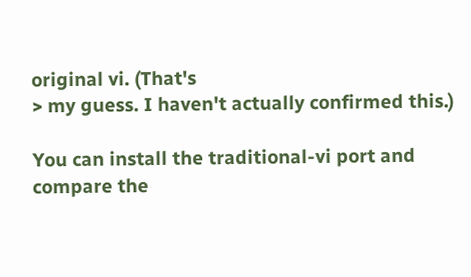original vi. (That's
> my guess. I haven't actually confirmed this.)

You can install the traditional-vi port and compare the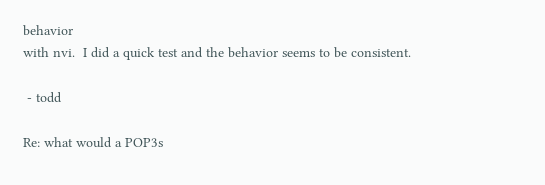behavior
with nvi.  I did a quick test and the behavior seems to be consistent.

 - todd

Re: what would a POP3s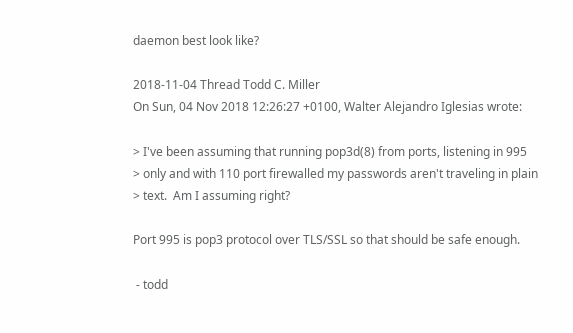daemon best look like?

2018-11-04 Thread Todd C. Miller
On Sun, 04 Nov 2018 12:26:27 +0100, Walter Alejandro Iglesias wrote:

> I've been assuming that running pop3d(8) from ports, listening in 995
> only and with 110 port firewalled my passwords aren't traveling in plain
> text.  Am I assuming right?

Port 995 is pop3 protocol over TLS/SSL so that should be safe enough.

 - todd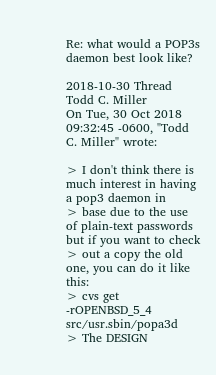Re: what would a POP3s daemon best look like?

2018-10-30 Thread Todd C. Miller
On Tue, 30 Oct 2018 09:32:45 -0600, "Todd C. Miller" wrote:

> I don't think there is much interest in having a pop3 daemon in
> base due to the use of plain-text passwords but if you want to check
> out a copy the old one, you can do it like this:
> cvs get -rOPENBSD_5_4 src/usr.sbin/popa3d
> The DESIGN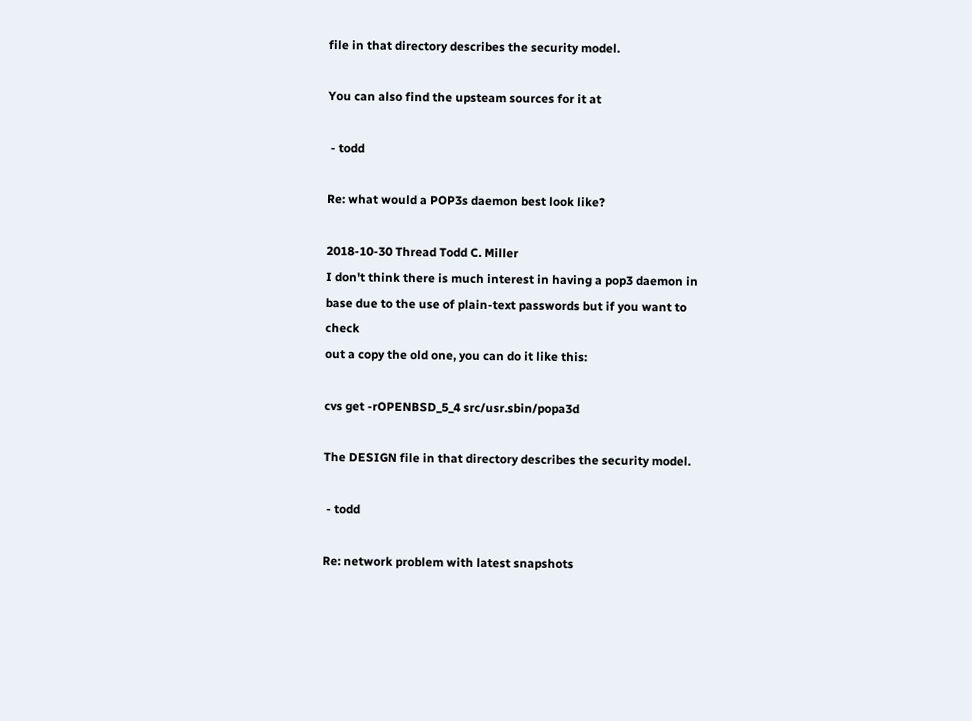file in that directory describes the security model.

You can also find the upsteam sources for it at

 - todd

Re: what would a POP3s daemon best look like?

2018-10-30 Thread Todd C. Miller
I don't think there is much interest in having a pop3 daemon in
base due to the use of plain-text passwords but if you want to check
out a copy the old one, you can do it like this:

cvs get -rOPENBSD_5_4 src/usr.sbin/popa3d

The DESIGN file in that directory describes the security model.

 - todd

Re: network problem with latest snapshots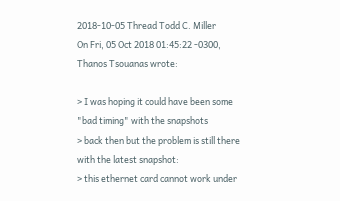2018-10-05 Thread Todd C. Miller
On Fri, 05 Oct 2018 01:45:22 -0300, Thanos Tsouanas wrote:

> I was hoping it could have been some "bad timing" with the snapshots
> back then but the problem is still there with the latest snapshot:
> this ethernet card cannot work under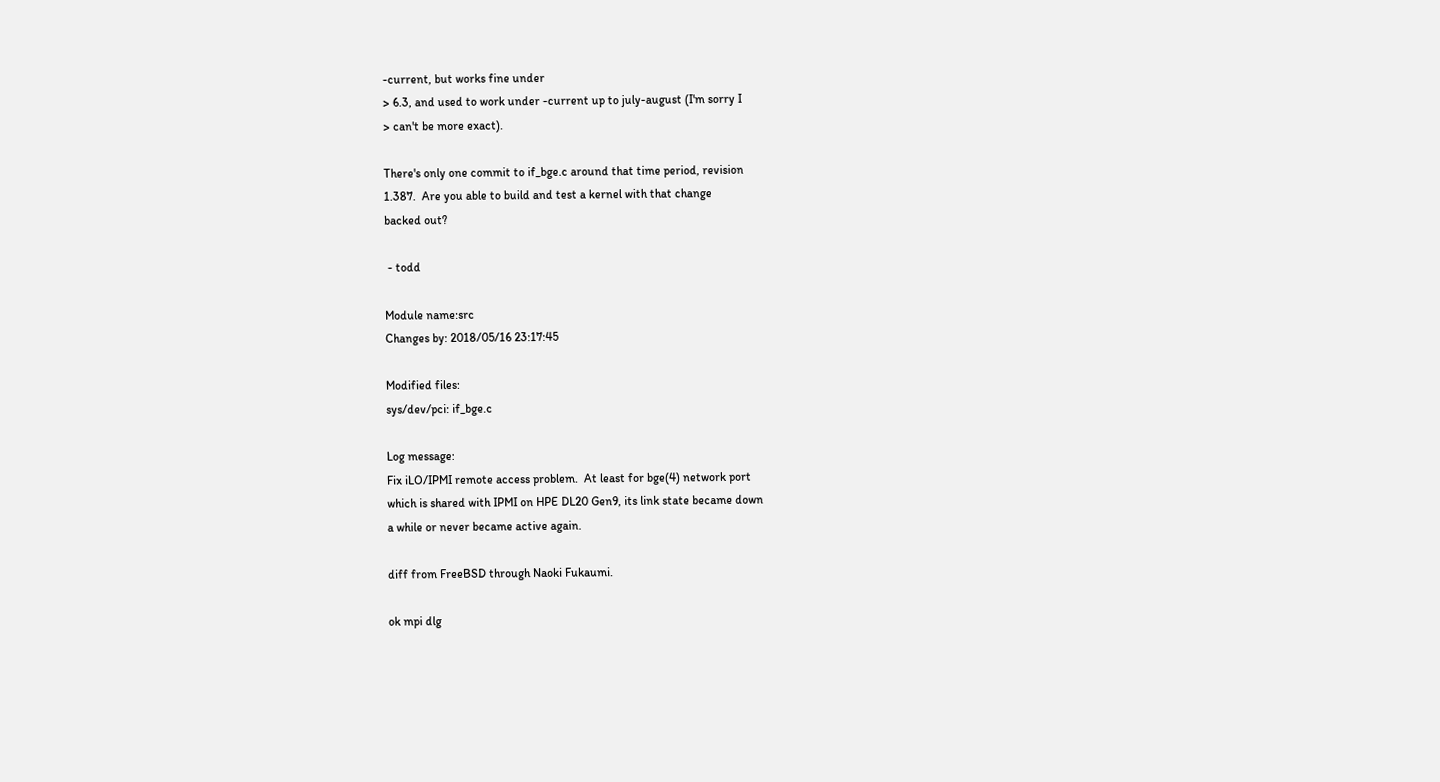-current, but works fine under
> 6.3, and used to work under -current up to july-august (I'm sorry I
> can't be more exact).

There's only one commit to if_bge.c around that time period, revision
1.387.  Are you able to build and test a kernel with that change
backed out?

 - todd

Module name:src
Changes by: 2018/05/16 23:17:45

Modified files:
sys/dev/pci: if_bge.c

Log message:
Fix iLO/IPMI remote access problem.  At least for bge(4) network port
which is shared with IPMI on HPE DL20 Gen9, its link state became down
a while or never became active again.

diff from FreeBSD through Naoki Fukaumi.

ok mpi dlg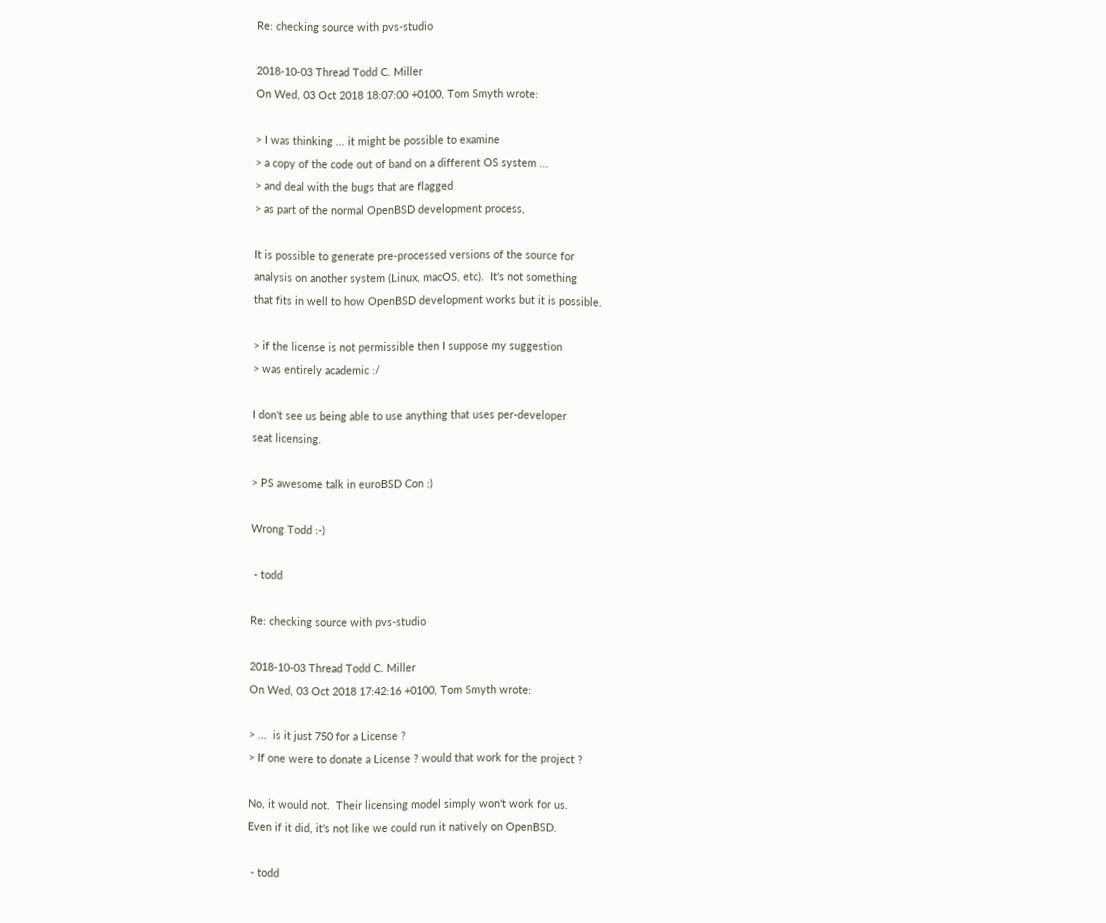Re: checking source with pvs-studio

2018-10-03 Thread Todd C. Miller
On Wed, 03 Oct 2018 18:07:00 +0100, Tom Smyth wrote:

> I was thinking ... it might be possible to examine
> a copy of the code out of band on a different OS system ...
> and deal with the bugs that are flagged
> as part of the normal OpenBSD development process,

It is possible to generate pre-processed versions of the source for
analysis on another system (Linux, macOS, etc).  It's not something
that fits in well to how OpenBSD development works but it is possible.

> if the license is not permissible then I suppose my suggestion
> was entirely academic :/

I don't see us being able to use anything that uses per-developer
seat licensing.

> PS awesome talk in euroBSD Con :)

Wrong Todd :-)

 - todd

Re: checking source with pvs-studio

2018-10-03 Thread Todd C. Miller
On Wed, 03 Oct 2018 17:42:16 +0100, Tom Smyth wrote:

> ...  is it just 750 for a License ?
> If one were to donate a License ? would that work for the project ?

No, it would not.  Their licensing model simply won't work for us.
Even if it did, it's not like we could run it natively on OpenBSD.

 - todd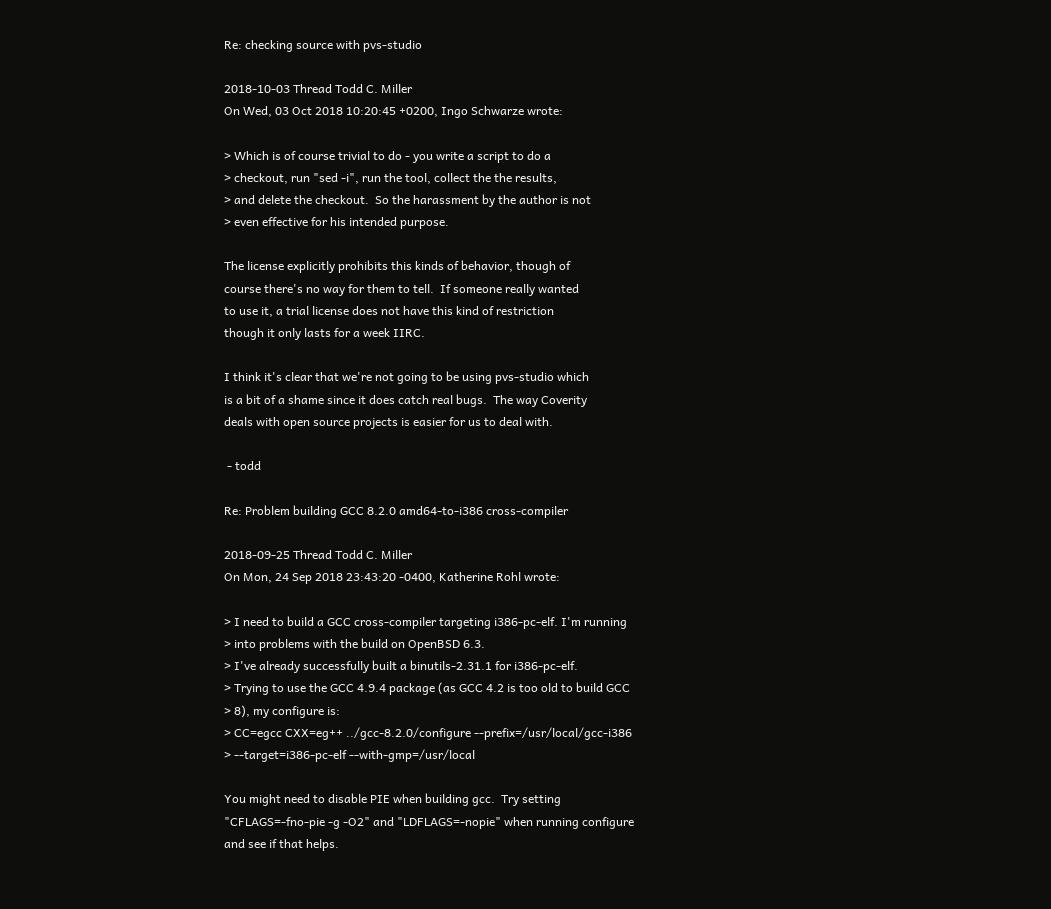Re: checking source with pvs-studio

2018-10-03 Thread Todd C. Miller
On Wed, 03 Oct 2018 10:20:45 +0200, Ingo Schwarze wrote:

> Which is of course trivial to do - you write a script to do a
> checkout, run "sed -i", run the tool, collect the the results,
> and delete the checkout.  So the harassment by the author is not
> even effective for his intended purpose.

The license explicitly prohibits this kinds of behavior, though of
course there's no way for them to tell.  If someone really wanted
to use it, a trial license does not have this kind of restriction
though it only lasts for a week IIRC.

I think it's clear that we're not going to be using pvs-studio which
is a bit of a shame since it does catch real bugs.  The way Coverity
deals with open source projects is easier for us to deal with.

 - todd

Re: Problem building GCC 8.2.0 amd64-to-i386 cross-compiler

2018-09-25 Thread Todd C. Miller
On Mon, 24 Sep 2018 23:43:20 -0400, Katherine Rohl wrote:

> I need to build a GCC cross-compiler targeting i386-pc-elf. I'm running
> into problems with the build on OpenBSD 6.3.
> I've already successfully built a binutils-2.31.1 for i386-pc-elf.
> Trying to use the GCC 4.9.4 package (as GCC 4.2 is too old to build GCC
> 8), my configure is:
> CC=egcc CXX=eg++ ../gcc-8.2.0/configure --prefix=/usr/local/gcc-i386
> --target=i386-pc-elf --with-gmp=/usr/local

You might need to disable PIE when building gcc.  Try setting
"CFLAGS=-fno-pie -g -O2" and "LDFLAGS=-nopie" when running configure
and see if that helps.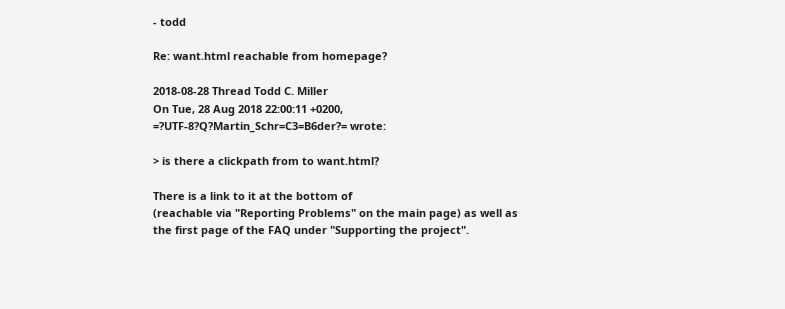- todd

Re: want.html reachable from homepage?

2018-08-28 Thread Todd C. Miller
On Tue, 28 Aug 2018 22:00:11 +0200, =?UTF-8?Q?Martin_Schr=C3=B6der?= wrote:

> is there a clickpath from to want.html?

There is a link to it at the bottom of
(reachable via "Reporting Problems" on the main page) as well as
the first page of the FAQ under "Supporting the project".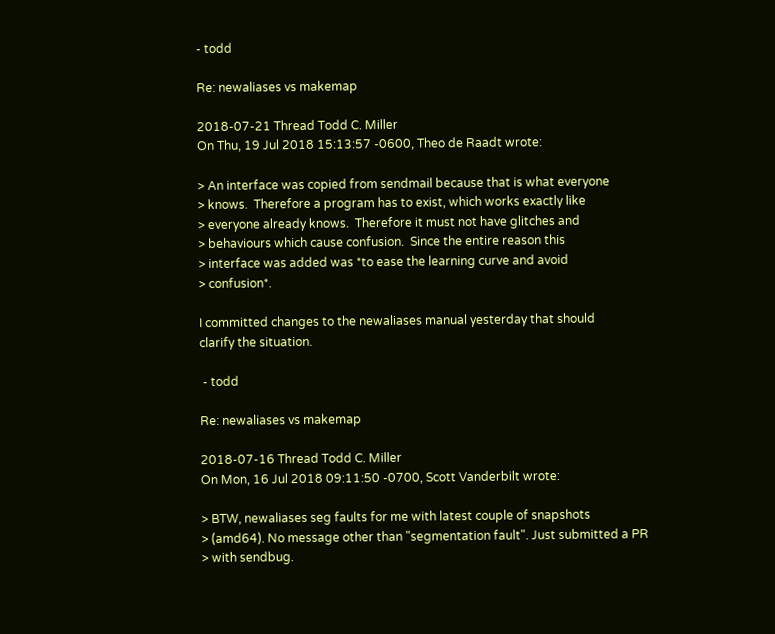- todd

Re: newaliases vs makemap

2018-07-21 Thread Todd C. Miller
On Thu, 19 Jul 2018 15:13:57 -0600, Theo de Raadt wrote:

> An interface was copied from sendmail because that is what everyone
> knows.  Therefore a program has to exist, which works exactly like
> everyone already knows.  Therefore it must not have glitches and
> behaviours which cause confusion.  Since the entire reason this
> interface was added was *to ease the learning curve and avoid
> confusion*.

I committed changes to the newaliases manual yesterday that should
clarify the situation.

 - todd

Re: newaliases vs makemap

2018-07-16 Thread Todd C. Miller
On Mon, 16 Jul 2018 09:11:50 -0700, Scott Vanderbilt wrote:

> BTW, newaliases seg faults for me with latest couple of snapshots
> (amd64). No message other than "segmentation fault". Just submitted a PR
> with sendbug.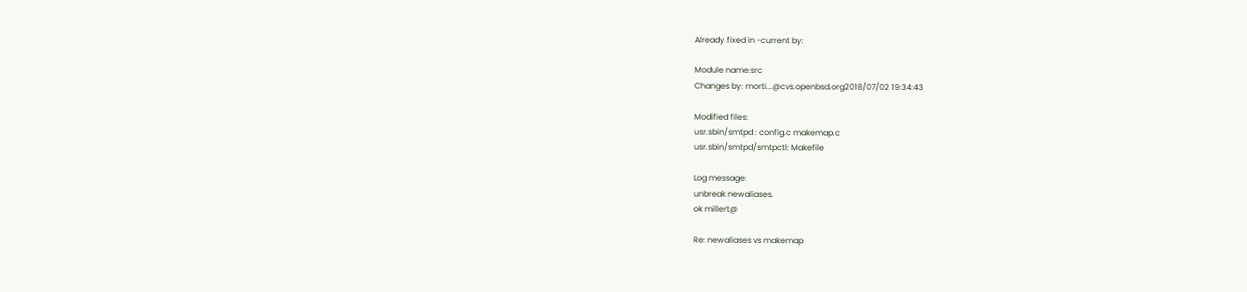Already fixed in -current by:

Module name:src
Changes by: morti...@cvs.openbsd.org2018/07/02 19:34:43

Modified files:
usr.sbin/smtpd : config.c makemap.c
usr.sbin/smtpd/smtpctl: Makefile

Log message:
unbreak newaliases.
ok millert@

Re: newaliases vs makemap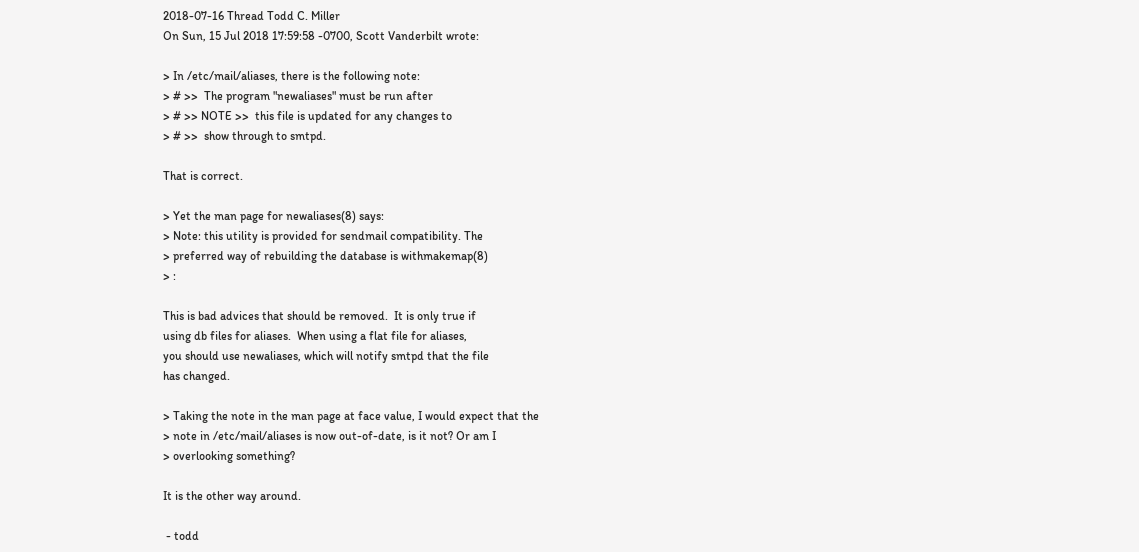2018-07-16 Thread Todd C. Miller
On Sun, 15 Jul 2018 17:59:58 -0700, Scott Vanderbilt wrote:

> In /etc/mail/aliases, there is the following note:
> # >>  The program "newaliases" must be run after
> # >> NOTE >>  this file is updated for any changes to
> # >>  show through to smtpd.

That is correct.

> Yet the man page for newaliases(8) says:
> Note: this utility is provided for sendmail compatibility. The
> preferred way of rebuilding the database is withmakemap(8)
> :

This is bad advices that should be removed.  It is only true if
using db files for aliases.  When using a flat file for aliases,
you should use newaliases, which will notify smtpd that the file
has changed.

> Taking the note in the man page at face value, I would expect that the
> note in /etc/mail/aliases is now out-of-date, is it not? Or am I
> overlooking something?

It is the other way around.

 - todd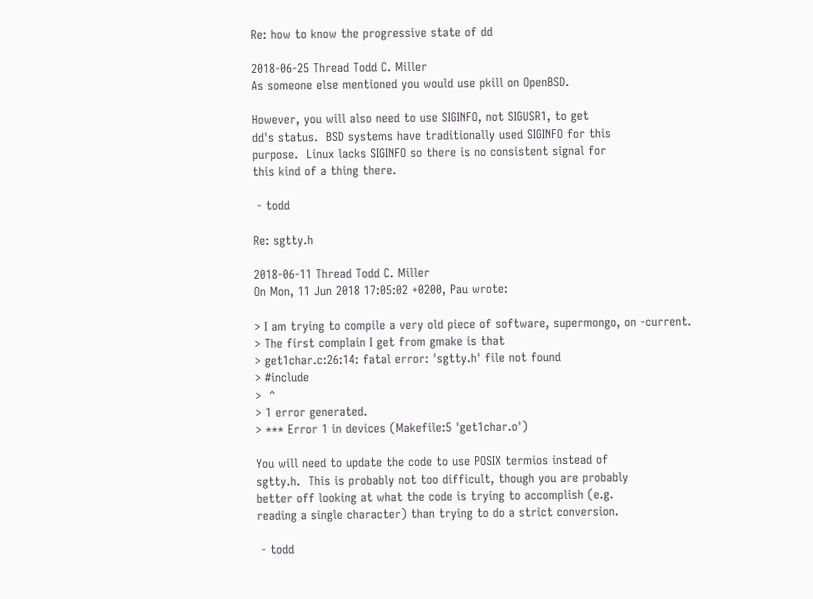Re: how to know the progressive state of dd

2018-06-25 Thread Todd C. Miller
As someone else mentioned you would use pkill on OpenBSD.

However, you will also need to use SIGINFO, not SIGUSR1, to get
dd's status.  BSD systems have traditionally used SIGINFO for this
purpose.  Linux lacks SIGINFO so there is no consistent signal for
this kind of a thing there.

 - todd

Re: sgtty.h

2018-06-11 Thread Todd C. Miller
On Mon, 11 Jun 2018 17:05:02 +0200, Pau wrote:

> I am trying to compile a very old piece of software, supermongo, on -current.
> The first complain I get from gmake is that
> get1char.c:26:14: fatal error: 'sgtty.h' file not found
> #include
>  ^
> 1 error generated.
> *** Error 1 in devices (Makefile:5 'get1char.o')

You will need to update the code to use POSIX termios instead of
sgtty.h.  This is probably not too difficult, though you are probably
better off looking at what the code is trying to accomplish (e.g.
reading a single character) than trying to do a strict conversion.

 - todd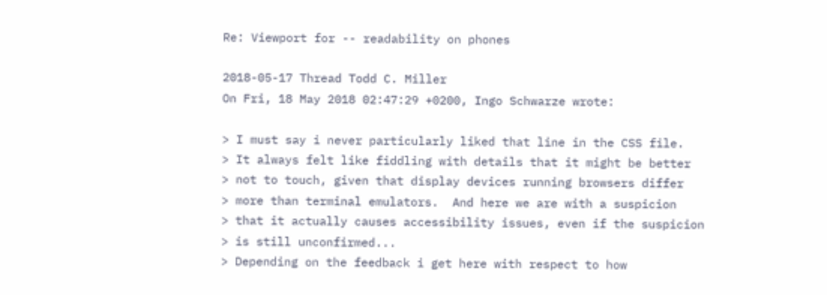Re: Viewport for -- readability on phones

2018-05-17 Thread Todd C. Miller
On Fri, 18 May 2018 02:47:29 +0200, Ingo Schwarze wrote:

> I must say i never particularly liked that line in the CSS file.
> It always felt like fiddling with details that it might be better
> not to touch, given that display devices running browsers differ
> more than terminal emulators.  And here we are with a suspicion
> that it actually causes accessibility issues, even if the suspicion
> is still unconfirmed...
> Depending on the feedback i get here with respect to how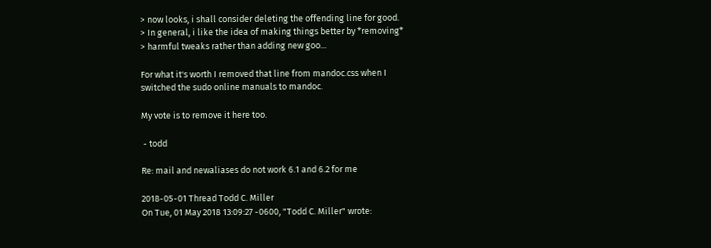> now looks, i shall consider deleting the offending line for good.
> In general, i like the idea of making things better by *removing*
> harmful tweaks rather than adding new goo...

For what it's worth I removed that line from mandoc.css when I
switched the sudo online manuals to mandoc.

My vote is to remove it here too.

 - todd

Re: mail and newaliases do not work 6.1 and 6.2 for me

2018-05-01 Thread Todd C. Miller
On Tue, 01 May 2018 13:09:27 -0600, "Todd C. Miller" wrote: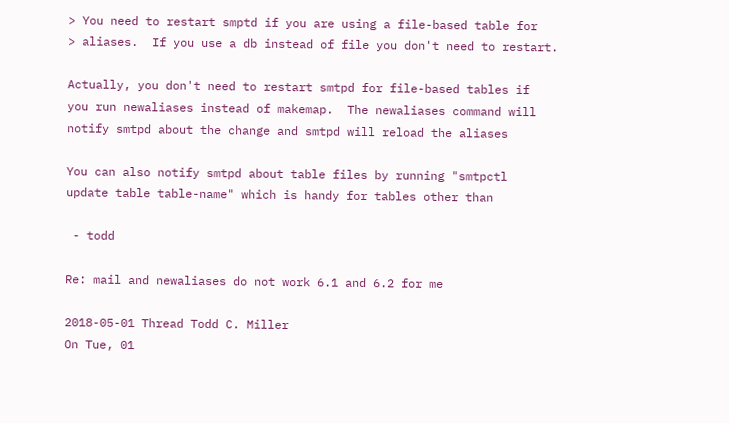> You need to restart smptd if you are using a file-based table for
> aliases.  If you use a db instead of file you don't need to restart.

Actually, you don't need to restart smtpd for file-based tables if
you run newaliases instead of makemap.  The newaliases command will
notify smtpd about the change and smtpd will reload the aliases

You can also notify smtpd about table files by running "smtpctl
update table table-name" which is handy for tables other than

 - todd

Re: mail and newaliases do not work 6.1 and 6.2 for me

2018-05-01 Thread Todd C. Miller
On Tue, 01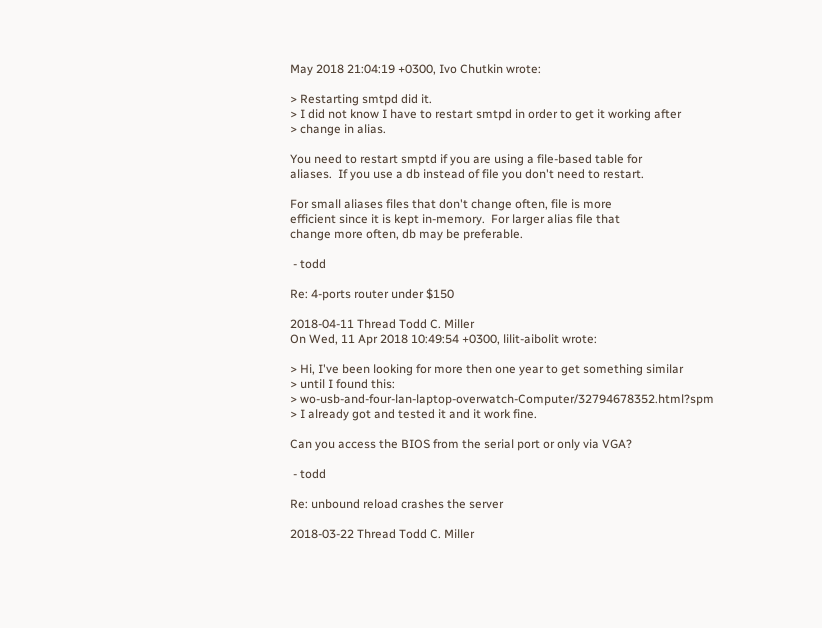May 2018 21:04:19 +0300, Ivo Chutkin wrote:

> Restarting smtpd did it.
> I did not know I have to restart smtpd in order to get it working after
> change in alias.

You need to restart smptd if you are using a file-based table for
aliases.  If you use a db instead of file you don't need to restart.

For small aliases files that don't change often, file is more
efficient since it is kept in-memory.  For larger alias file that
change more often, db may be preferable.

 - todd

Re: 4-ports router under $150

2018-04-11 Thread Todd C. Miller
On Wed, 11 Apr 2018 10:49:54 +0300, lilit-aibolit wrote:

> Hi, I've been looking for more then one year to get something similar
> until I found this:
> wo-usb-and-four-lan-laptop-overwatch-Computer/32794678352.html?spm
> I already got and tested it and it work fine.

Can you access the BIOS from the serial port or only via VGA?

 - todd

Re: unbound reload crashes the server

2018-03-22 Thread Todd C. Miller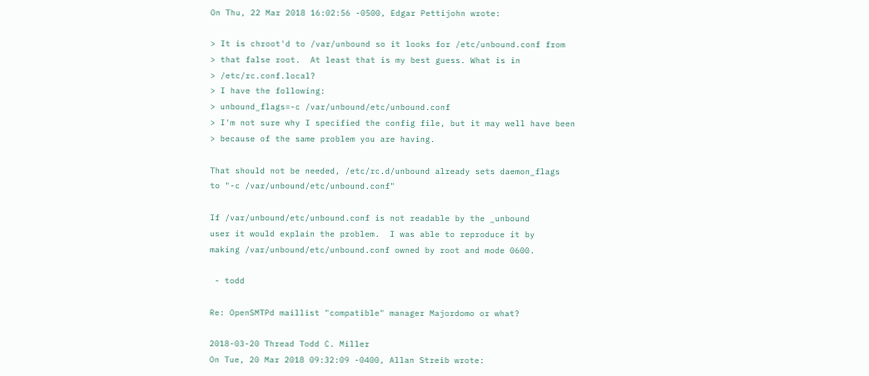On Thu, 22 Mar 2018 16:02:56 -0500, Edgar Pettijohn wrote:

> It is chroot'd to /var/unbound so it looks for /etc/unbound.conf from
> that false root.  At least that is my best guess. What is in
> /etc/rc.conf.local?
> I have the following:
> unbound_flags=-c /var/unbound/etc/unbound.conf
> I'm not sure why I specified the config file, but it may well have been
> because of the same problem you are having.

That should not be needed, /etc/rc.d/unbound already sets daemon_flags
to "-c /var/unbound/etc/unbound.conf"

If /var/unbound/etc/unbound.conf is not readable by the _unbound
user it would explain the problem.  I was able to reproduce it by
making /var/unbound/etc/unbound.conf owned by root and mode 0600.

 - todd

Re: OpenSMTPd maillist "compatible" manager Majordomo or what?

2018-03-20 Thread Todd C. Miller
On Tue, 20 Mar 2018 09:32:09 -0400, Allan Streib wrote: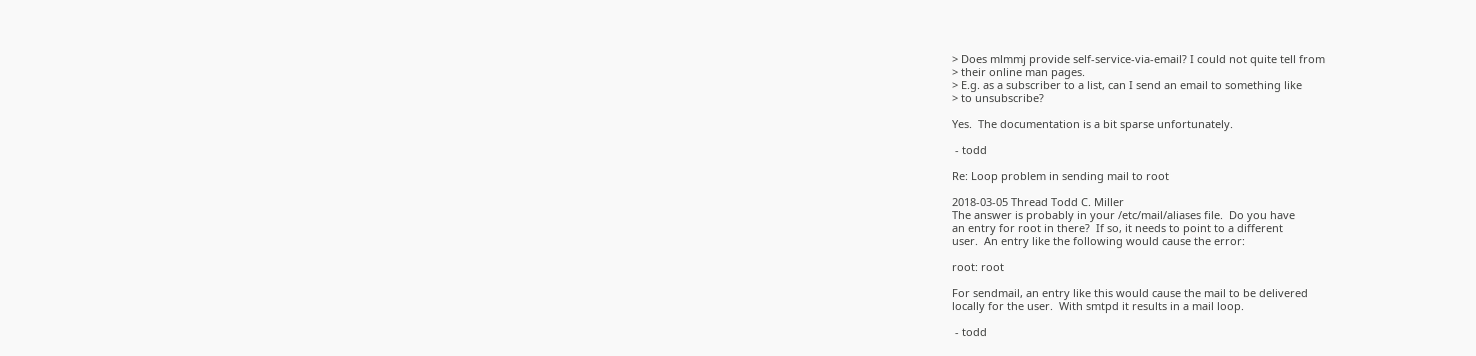> Does mlmmj provide self-service-via-email? I could not quite tell from
> their online man pages.
> E.g. as a subscriber to a list, can I send an email to something like
> to unsubscribe?

Yes.  The documentation is a bit sparse unfortunately.

 - todd

Re: Loop problem in sending mail to root

2018-03-05 Thread Todd C. Miller
The answer is probably in your /etc/mail/aliases file.  Do you have
an entry for root in there?  If so, it needs to point to a different
user.  An entry like the following would cause the error:

root: root

For sendmail, an entry like this would cause the mail to be delivered
locally for the user.  With smtpd it results in a mail loop.

 - todd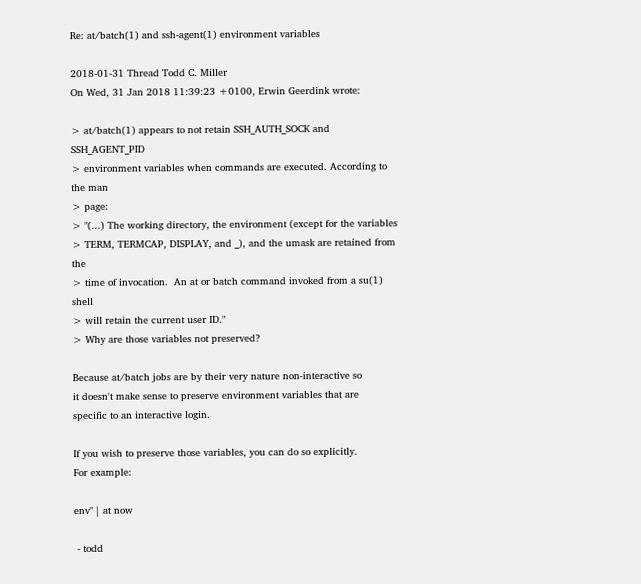Re: at/batch(1) and ssh-agent(1) environment variables

2018-01-31 Thread Todd C. Miller
On Wed, 31 Jan 2018 11:39:23 +0100, Erwin Geerdink wrote:

> at/batch(1) appears to not retain SSH_AUTH_SOCK and SSH_AGENT_PID
> environment variables when commands are executed. According to the man
> page:
> "(...) The working directory, the environment (except for the variables
> TERM, TERMCAP, DISPLAY, and _), and the umask are retained from the
> time of invocation.  An at or batch command invoked from a su(1) shell
> will retain the current user ID."
> Why are those variables not preserved?

Because at/batch jobs are by their very nature non-interactive so
it doesn't make sense to preserve environment variables that are
specific to an interactive login.

If you wish to preserve those variables, you can do so explicitly.
For example:

env" | at now

 - todd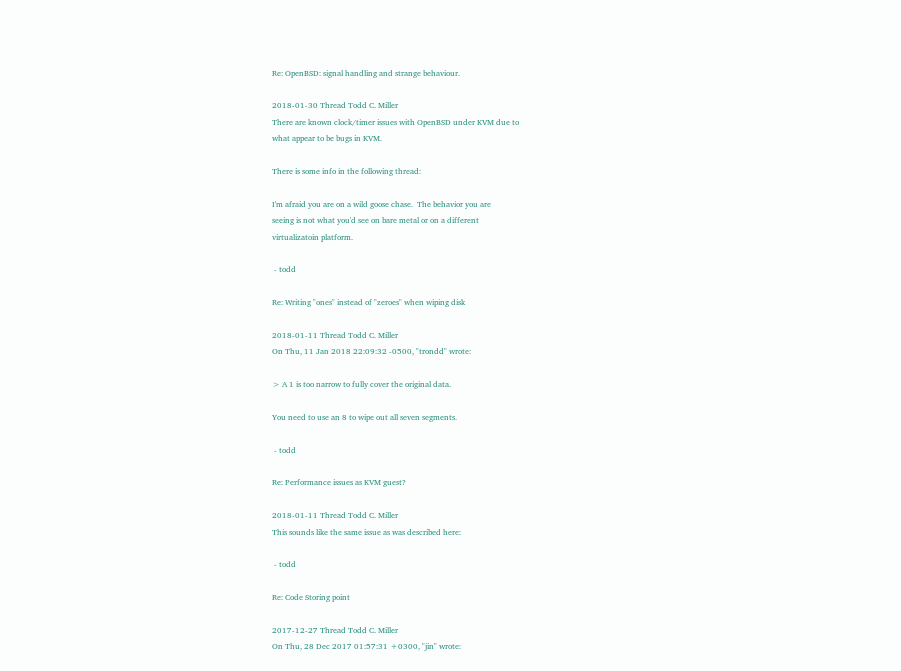Re: OpenBSD: signal handling and strange behaviour.

2018-01-30 Thread Todd C. Miller
There are known clock/timer issues with OpenBSD under KVM due to
what appear to be bugs in KVM.

There is some info in the following thread:

I'm afraid you are on a wild goose chase.  The behavior you are
seeing is not what you'd see on bare metal or on a different
virtualizatoin platform.

 - todd

Re: Writing "ones" instead of "zeroes" when wiping disk

2018-01-11 Thread Todd C. Miller
On Thu, 11 Jan 2018 22:09:32 -0500, "trondd" wrote:

> A 1 is too narrow to fully cover the original data.

You need to use an 8 to wipe out all seven segments.

 - todd

Re: Performance issues as KVM guest?

2018-01-11 Thread Todd C. Miller
This sounds like the same issue as was described here:

 - todd

Re: Code Storing point

2017-12-27 Thread Todd C. Miller
On Thu, 28 Dec 2017 01:57:31 +0300, "jin" wrote: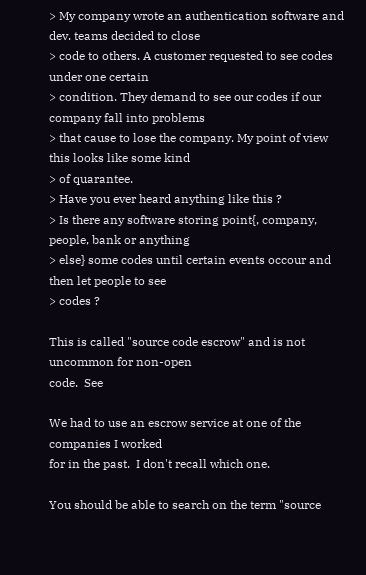> My company wrote an authentication software and dev. teams decided to close
> code to others. A customer requested to see codes under one certain
> condition. They demand to see our codes if our company fall into problems
> that cause to lose the company. My point of view this looks like some kind
> of quarantee.
> Have you ever heard anything like this ?
> Is there any software storing point{, company, people, bank or anything
> else} some codes until certain events occour and then let people to see
> codes ?

This is called "source code escrow" and is not uncommon for non-open
code.  See

We had to use an escrow service at one of the companies I worked
for in the past.  I don't recall which one.

You should be able to search on the term "source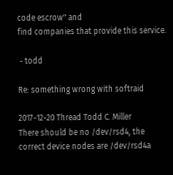code escrow" and
find companies that provide this service.

 - todd

Re: something wrong with softraid

2017-12-20 Thread Todd C. Miller
There should be no /dev/rsd4, the correct device nodes are /dev/rsd4a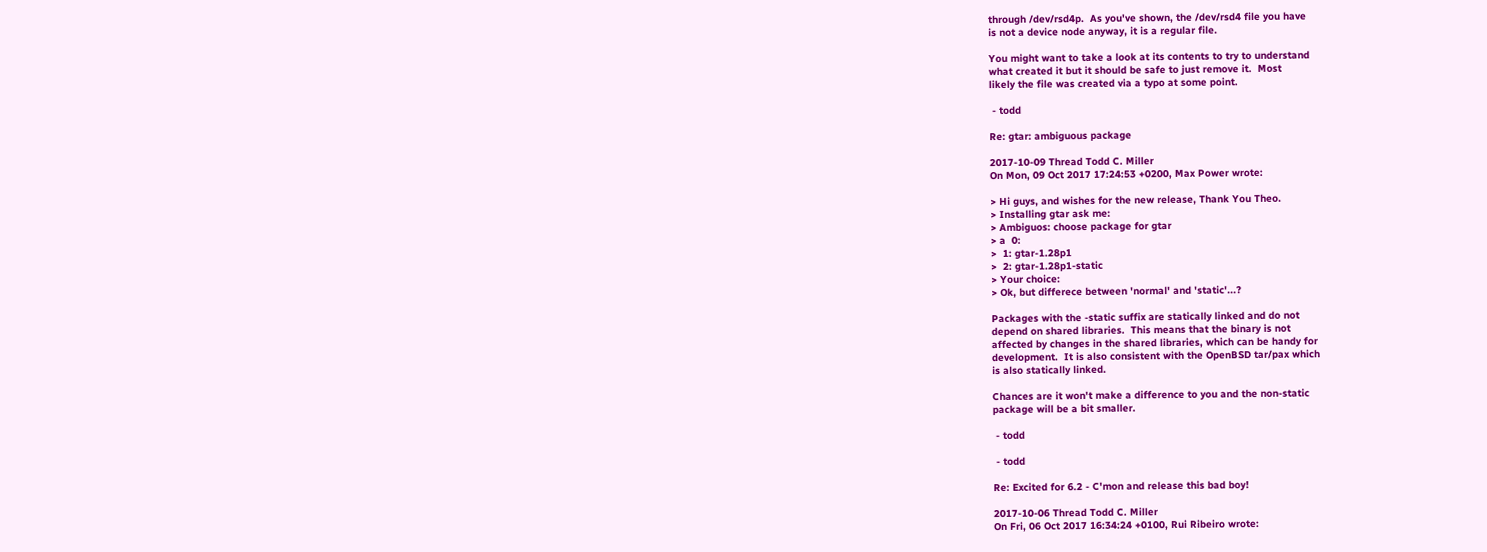through /dev/rsd4p.  As you've shown, the /dev/rsd4 file you have
is not a device node anyway, it is a regular file.

You might want to take a look at its contents to try to understand
what created it but it should be safe to just remove it.  Most
likely the file was created via a typo at some point.

 - todd

Re: gtar: ambiguous package

2017-10-09 Thread Todd C. Miller
On Mon, 09 Oct 2017 17:24:53 +0200, Max Power wrote:

> Hi guys, and wishes for the new release, Thank You Theo.
> Installing gtar ask me:
> Ambiguos: choose package for gtar
> a  0:
>  1: gtar-1.28p1
>  2: gtar-1.28p1-static
> Your choice:
> Ok, but differece between 'normal' and 'static'...?

Packages with the -static suffix are statically linked and do not
depend on shared libraries.  This means that the binary is not
affected by changes in the shared libraries, which can be handy for
development.  It is also consistent with the OpenBSD tar/pax which
is also statically linked.

Chances are it won't make a difference to you and the non-static
package will be a bit smaller.

 - todd

 - todd

Re: Excited for 6.2 - C'mon and release this bad boy!

2017-10-06 Thread Todd C. Miller
On Fri, 06 Oct 2017 16:34:24 +0100, Rui Ribeiro wrote: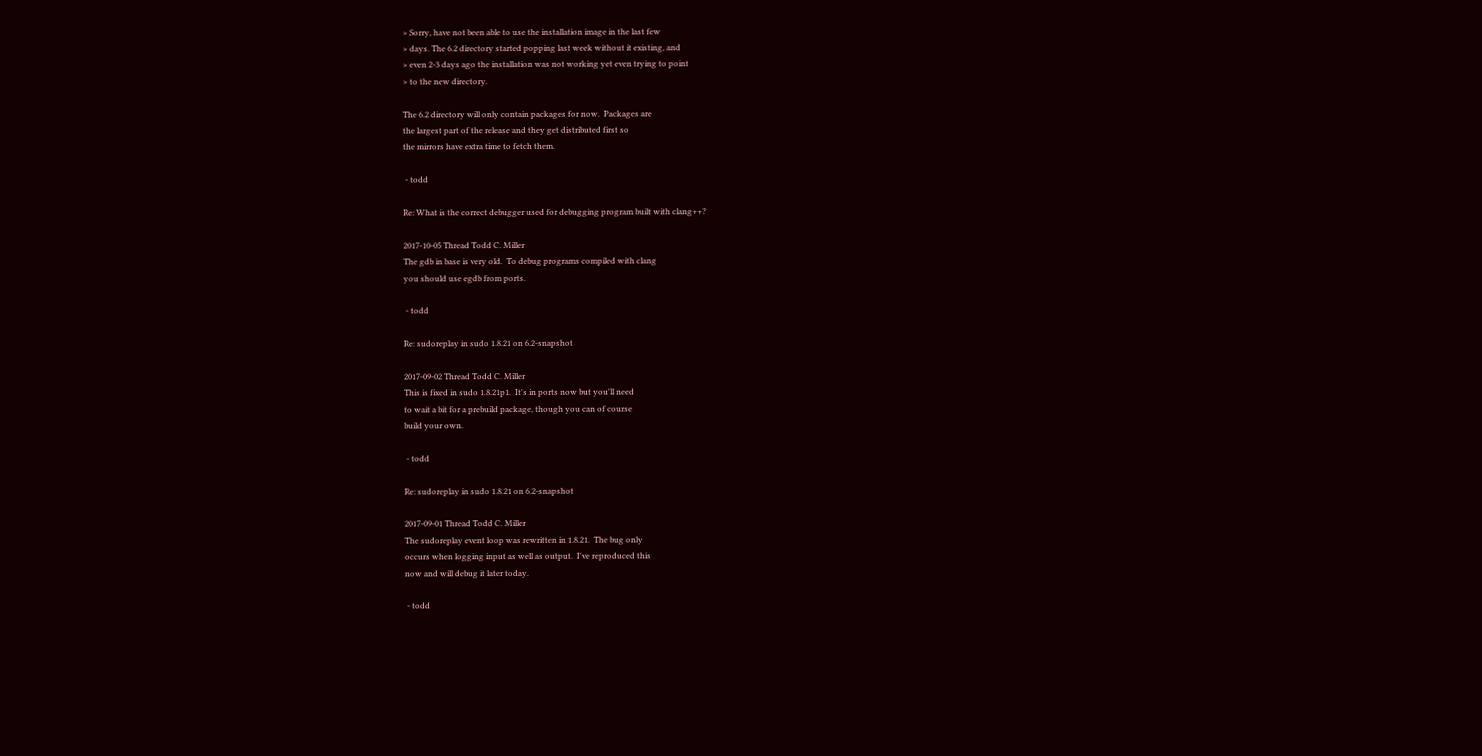> Sorry, have not been able to use the installation image in the last few
> days. The 6.2 directory started popping last week without it existing, and
> even 2-3 days ago the installation was not working yet even trying to point
> to the new directory.

The 6.2 directory will only contain packages for now.  Packages are
the largest part of the release and they get distributed first so
the mirrors have extra time to fetch them.

 - todd

Re: What is the correct debugger used for debugging program built with clang++?

2017-10-05 Thread Todd C. Miller
The gdb in base is very old.  To debug programs compiled with clang
you should use egdb from ports.

 - todd

Re: sudoreplay in sudo 1.8.21 on 6.2-snapshot

2017-09-02 Thread Todd C. Miller
This is fixed in sudo 1.8.21p1.  It's in ports now but you'll need
to wait a bit for a prebuild package, though you can of course
build your own.

 - todd

Re: sudoreplay in sudo 1.8.21 on 6.2-snapshot

2017-09-01 Thread Todd C. Miller
The sudoreplay event loop was rewritten in 1.8.21.  The bug only
occurs when logging input as well as output.  I've reproduced this
now and will debug it later today.

 - todd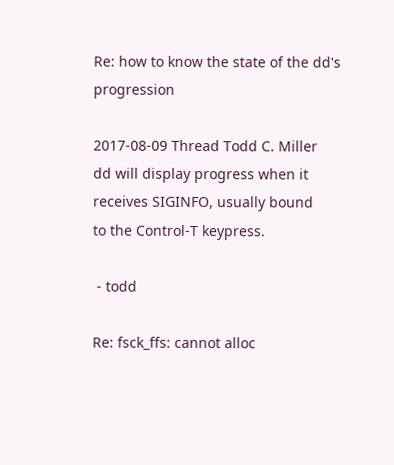Re: how to know the state of the dd's progression

2017-08-09 Thread Todd C. Miller
dd will display progress when it receives SIGINFO, usually bound
to the Control-T keypress.

 - todd

Re: fsck_ffs: cannot alloc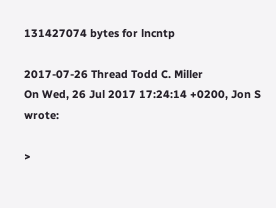131427074 bytes for lncntp

2017-07-26 Thread Todd C. Miller
On Wed, 26 Jul 2017 17:24:14 +0200, Jon S wrote:

>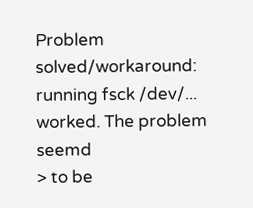Problem solved/workaround: running fsck /dev/... worked. The problem seemd
> to be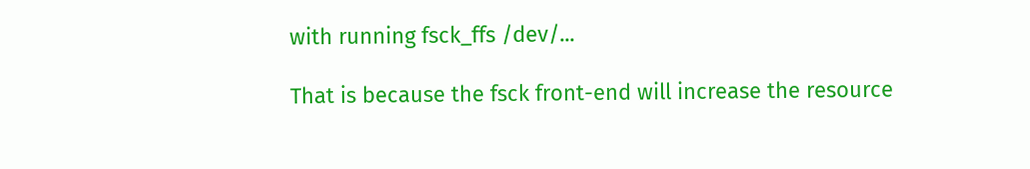with running fsck_ffs /dev/...

That is because the fsck front-end will increase the resource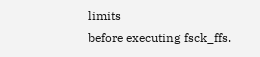limits
before executing fsck_ffs.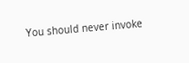You should never invoke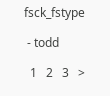fsck_fstype

 - todd

  1   2   3   >